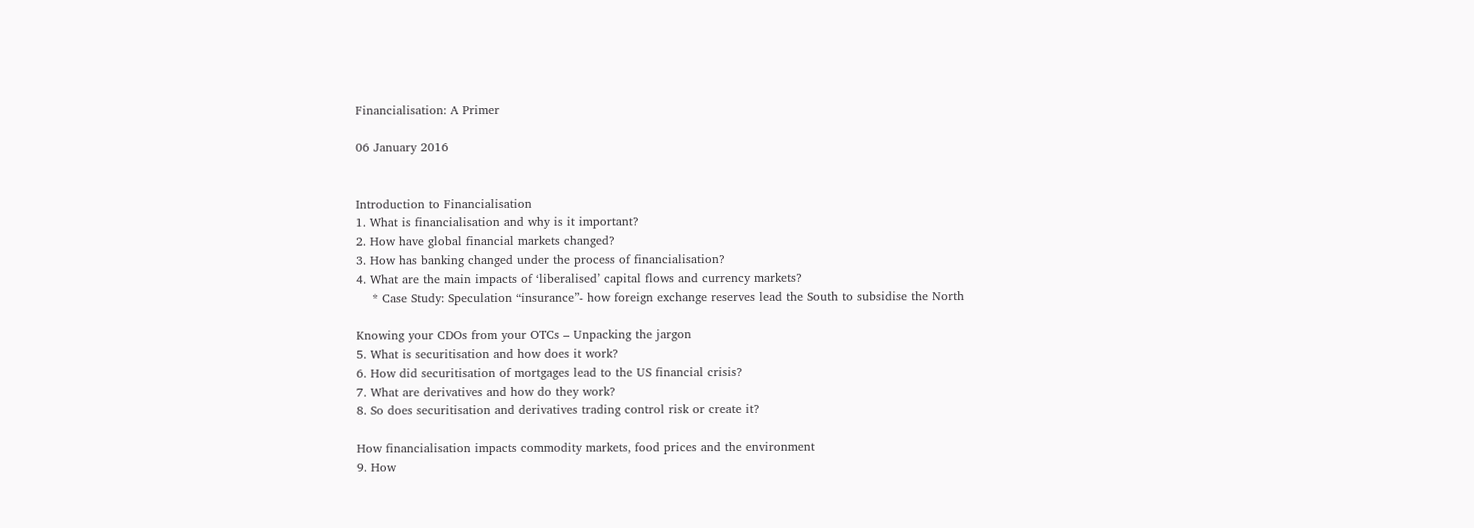Financialisation: A Primer

06 January 2016


Introduction to Financialisation
1. What is financialisation and why is it important?
2. How have global financial markets changed?
3. How has banking changed under the process of financialisation?
4. What are the main impacts of ‘liberalised’ capital flows and currency markets?
    * Case Study: Speculation “insurance”- how foreign exchange reserves lead the South to subsidise the North

Knowing your CDOs from your OTCs – Unpacking the jargon
5. What is securitisation and how does it work?
6. How did securitisation of mortgages lead to the US financial crisis?
7. What are derivatives and how do they work?
8. So does securitisation and derivatives trading control risk or create it?

How financialisation impacts commodity markets, food prices and the environment
9. How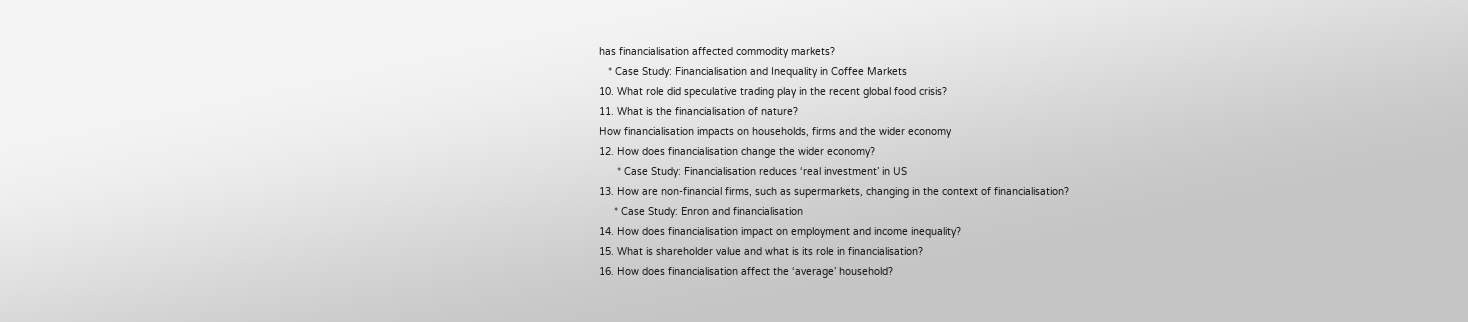has financialisation affected commodity markets?
   * Case Study: Financialisation and Inequality in Coffee Markets
10. What role did speculative trading play in the recent global food crisis?
11. What is the financialisation of nature?
How financialisation impacts on households, firms and the wider economy
12. How does financialisation change the wider economy?
      * Case Study: Financialisation reduces ‘real investment’ in US
13. How are non-financial firms, such as supermarkets, changing in the context of financialisation?
     * Case Study: Enron and financialisation
14. How does financialisation impact on employment and income inequality?
15. What is shareholder value and what is its role in financialisation?
16. How does financialisation affect the ‘average’ household?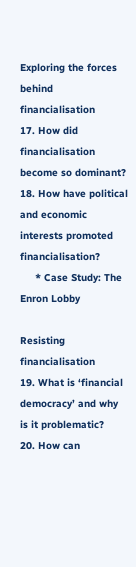Exploring the forces behind financialisation
17. How did financialisation become so dominant?
18. How have political and economic interests promoted financialisation?
     * Case Study: The Enron Lobby

Resisting financialisation
19. What is ‘financial democracy’ and why is it problematic?
20. How can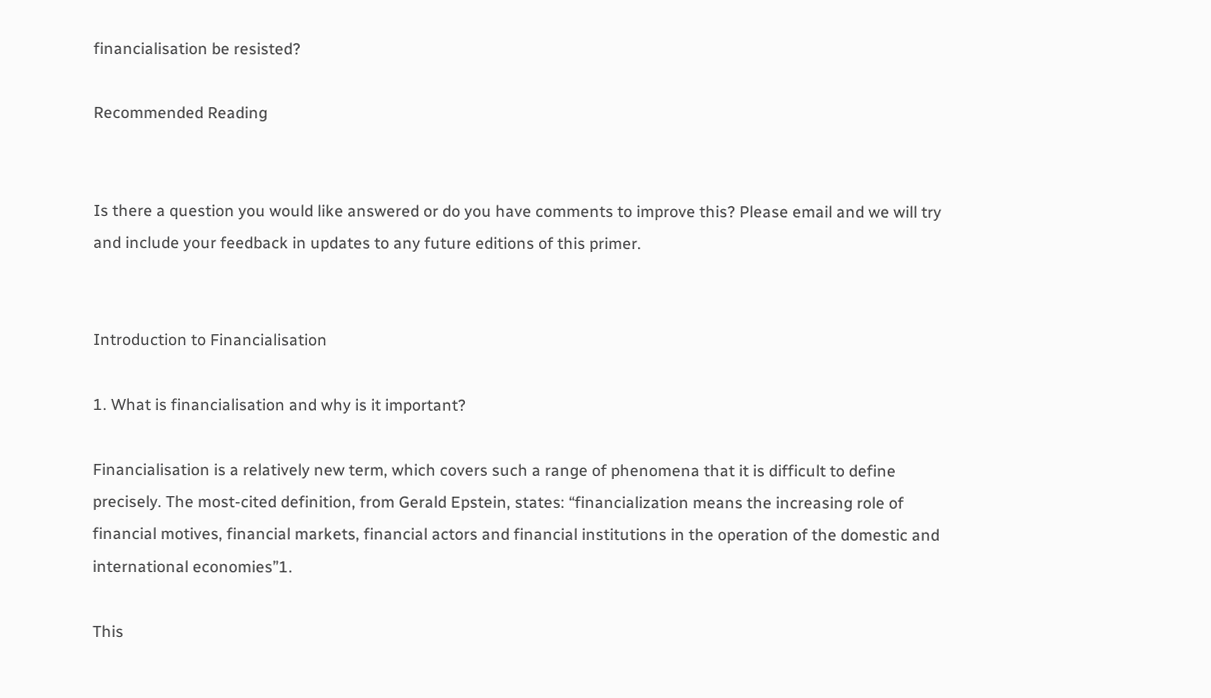financialisation be resisted?

Recommended Reading


Is there a question you would like answered or do you have comments to improve this? Please email and we will try and include your feedback in updates to any future editions of this primer.


Introduction to Financialisation

1. What is financialisation and why is it important?

Financialisation is a relatively new term, which covers such a range of phenomena that it is difficult to define precisely. The most-cited definition, from Gerald Epstein, states: “financialization means the increasing role of financial motives, financial markets, financial actors and financial institutions in the operation of the domestic and international economies”1.

This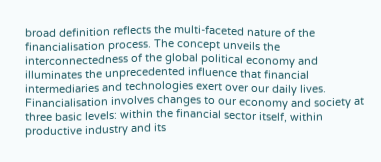broad definition reflects the multi-faceted nature of the financialisation process. The concept unveils the interconnectedness of the global political economy and illuminates the unprecedented influence that financial intermediaries and technologies exert over our daily lives. Financialisation involves changes to our economy and society at three basic levels: within the financial sector itself, within productive industry and its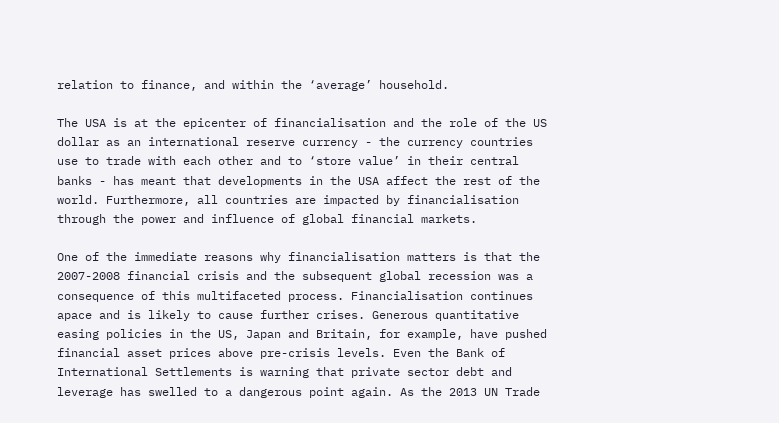relation to finance, and within the ‘average’ household.

The USA is at the epicenter of financialisation and the role of the US dollar as an international reserve currency - the currency countries use to trade with each other and to ‘store value’ in their central banks - has meant that developments in the USA affect the rest of the world. Furthermore, all countries are impacted by financialisation through the power and influence of global financial markets.

One of the immediate reasons why financialisation matters is that the 2007-2008 financial crisis and the subsequent global recession was a consequence of this multifaceted process. Financialisation continues apace and is likely to cause further crises. Generous quantitative easing policies in the US, Japan and Britain, for example, have pushed financial asset prices above pre-crisis levels. Even the Bank of International Settlements is warning that private sector debt and leverage has swelled to a dangerous point again. As the 2013 UN Trade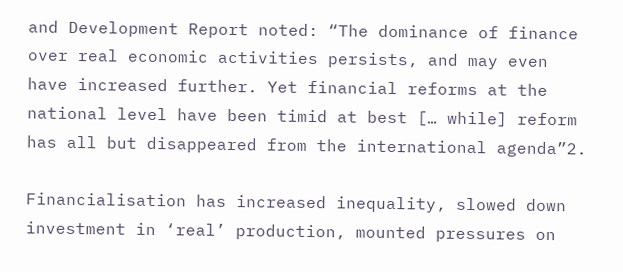and Development Report noted: “The dominance of finance over real economic activities persists, and may even have increased further. Yet financial reforms at the national level have been timid at best [… while] reform has all but disappeared from the international agenda”2.

Financialisation has increased inequality, slowed down investment in ‘real’ production, mounted pressures on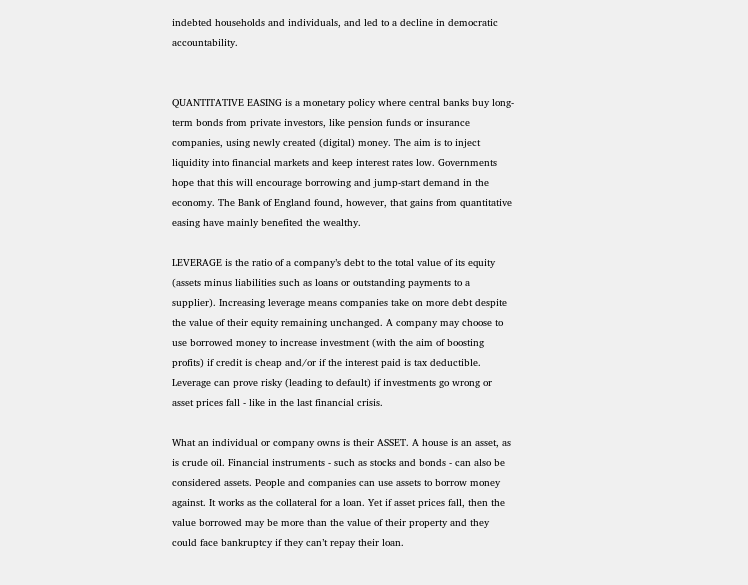indebted households and individuals, and led to a decline in democratic accountability.


QUANTITATIVE EASING is a monetary policy where central banks buy long-term bonds from private investors, like pension funds or insurance companies, using newly created (digital) money. The aim is to inject liquidity into financial markets and keep interest rates low. Governments hope that this will encourage borrowing and jump-start demand in the economy. The Bank of England found, however, that gains from quantitative easing have mainly benefited the wealthy.

LEVERAGE is the ratio of a company’s debt to the total value of its equity (assets minus liabilities such as loans or outstanding payments to a supplier). Increasing leverage means companies take on more debt despite the value of their equity remaining unchanged. A company may choose to use borrowed money to increase investment (with the aim of boosting profits) if credit is cheap and/or if the interest paid is tax deductible. Leverage can prove risky (leading to default) if investments go wrong or asset prices fall - like in the last financial crisis.

What an individual or company owns is their ASSET. A house is an asset, as is crude oil. Financial instruments - such as stocks and bonds - can also be considered assets. People and companies can use assets to borrow money against. It works as the collateral for a loan. Yet if asset prices fall, then the value borrowed may be more than the value of their property and they could face bankruptcy if they can’t repay their loan.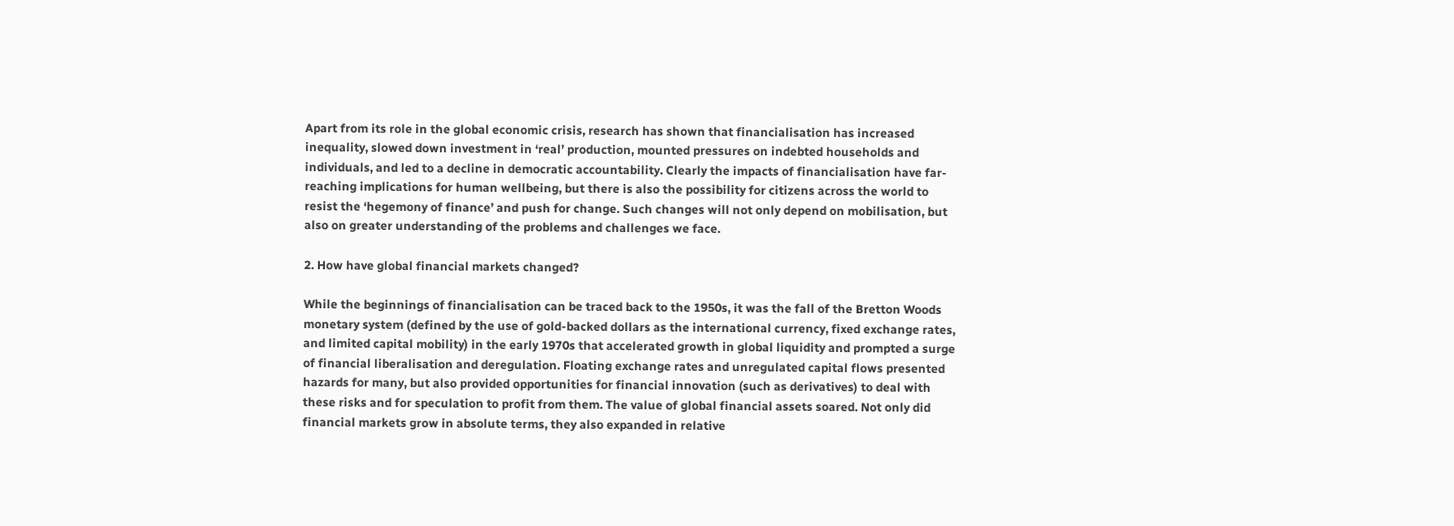Apart from its role in the global economic crisis, research has shown that financialisation has increased inequality, slowed down investment in ‘real’ production, mounted pressures on indebted households and individuals, and led to a decline in democratic accountability. Clearly the impacts of financialisation have far-reaching implications for human wellbeing, but there is also the possibility for citizens across the world to resist the ‘hegemony of finance’ and push for change. Such changes will not only depend on mobilisation, but also on greater understanding of the problems and challenges we face.

2. How have global financial markets changed?

While the beginnings of financialisation can be traced back to the 1950s, it was the fall of the Bretton Woods monetary system (defined by the use of gold-backed dollars as the international currency, fixed exchange rates, and limited capital mobility) in the early 1970s that accelerated growth in global liquidity and prompted a surge of financial liberalisation and deregulation. Floating exchange rates and unregulated capital flows presented hazards for many, but also provided opportunities for financial innovation (such as derivatives) to deal with these risks and for speculation to profit from them. The value of global financial assets soared. Not only did financial markets grow in absolute terms, they also expanded in relative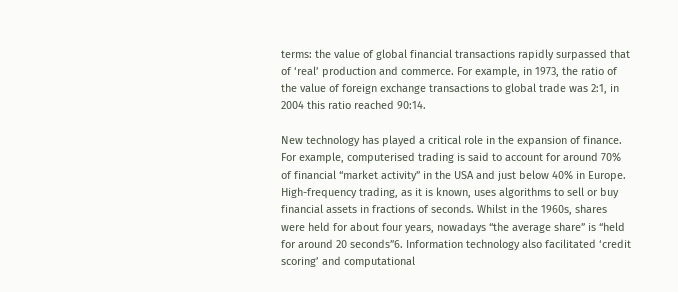terms: the value of global financial transactions rapidly surpassed that of ‘real’ production and commerce. For example, in 1973, the ratio of the value of foreign exchange transactions to global trade was 2:1, in 2004 this ratio reached 90:14.

New technology has played a critical role in the expansion of finance. For example, computerised trading is said to account for around 70% of financial “market activity” in the USA and just below 40% in Europe. High-frequency trading, as it is known, uses algorithms to sell or buy financial assets in fractions of seconds. Whilst in the 1960s, shares were held for about four years, nowadays “the average share” is “held for around 20 seconds”6. Information technology also facilitated ‘credit scoring’ and computational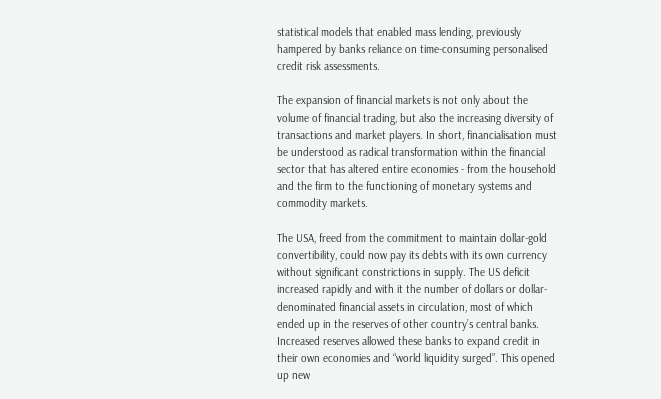statistical models that enabled mass lending, previously hampered by banks reliance on time-consuming personalised credit risk assessments.

The expansion of financial markets is not only about the volume of financial trading, but also the increasing diversity of transactions and market players. In short, financialisation must be understood as radical transformation within the financial sector that has altered entire economies - from the household and the firm to the functioning of monetary systems and commodity markets.

The USA, freed from the commitment to maintain dollar-gold convertibility, could now pay its debts with its own currency without significant constrictions in supply. The US deficit increased rapidly and with it the number of dollars or dollar-denominated financial assets in circulation, most of which ended up in the reserves of other country’s central banks. Increased reserves allowed these banks to expand credit in their own economies and “world liquidity surged”. This opened up new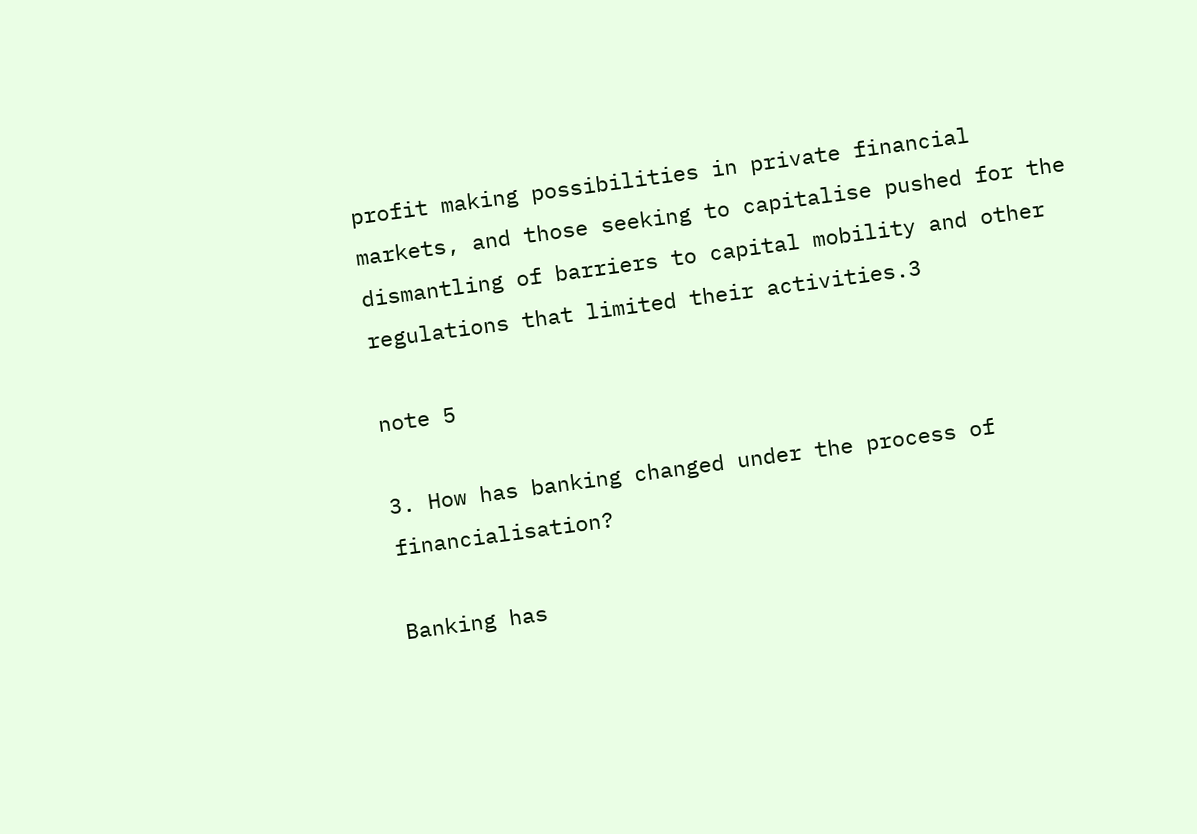profit making possibilities in private financial markets, and those seeking to capitalise pushed for the dismantling of barriers to capital mobility and other regulations that limited their activities.3

note 5

3. How has banking changed under the process of financialisation?

Banking has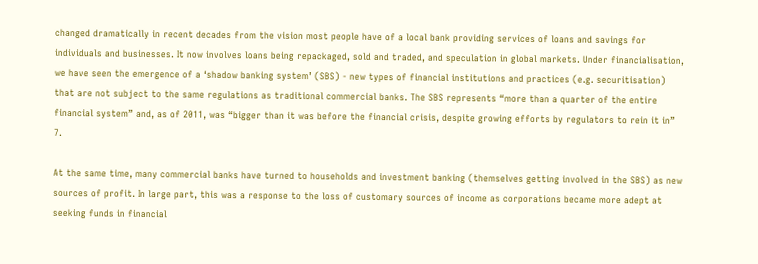changed dramatically in recent decades from the vision most people have of a local bank providing services of loans and savings for individuals and businesses. It now involves loans being repackaged, sold and traded, and speculation in global markets. Under financialisation, we have seen the emergence of a ‘shadow banking system’ (SBS) - new types of financial institutions and practices (e.g. securitisation) that are not subject to the same regulations as traditional commercial banks. The SBS represents “more than a quarter of the entire financial system” and, as of 2011, was “bigger than it was before the financial crisis, despite growing efforts by regulators to rein it in” 7.

At the same time, many commercial banks have turned to households and investment banking (themselves getting involved in the SBS) as new sources of profit. In large part, this was a response to the loss of customary sources of income as corporations became more adept at seeking funds in financial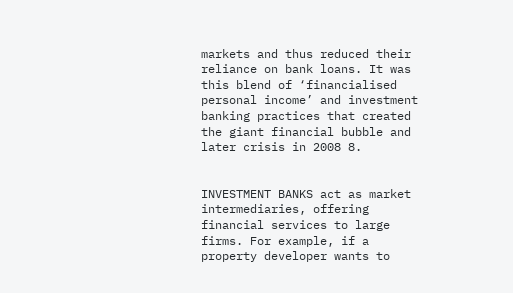markets and thus reduced their reliance on bank loans. It was this blend of ‘financialised personal income’ and investment banking practices that created the giant financial bubble and later crisis in 2008 8.


INVESTMENT BANKS act as market intermediaries, offering financial services to large firms. For example, if a property developer wants to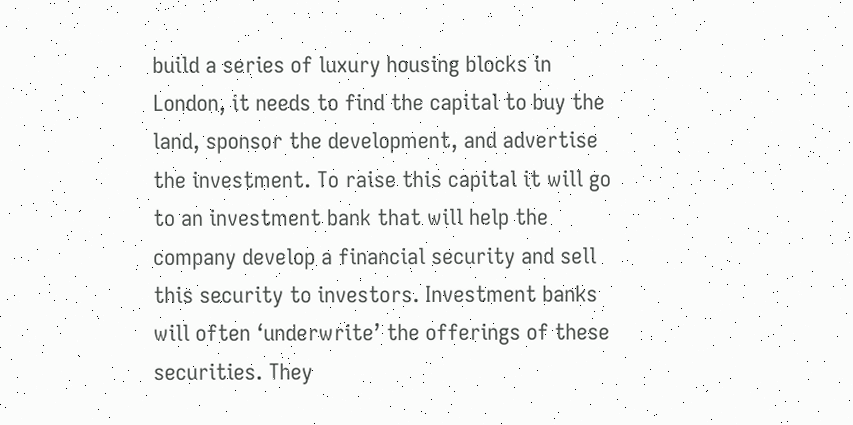build a series of luxury housing blocks in London, it needs to find the capital to buy the land, sponsor the development, and advertise the investment. To raise this capital it will go to an investment bank that will help the company develop a financial security and sell this security to investors. Investment banks will often ‘underwrite’ the offerings of these securities. They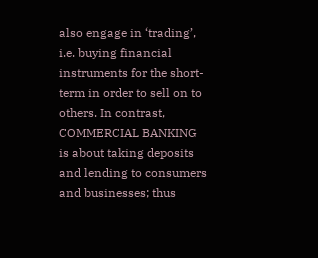also engage in ‘trading’, i.e. buying financial instruments for the short-term in order to sell on to others. In contrast, COMMERCIAL BANKING is about taking deposits and lending to consumers and businesses; thus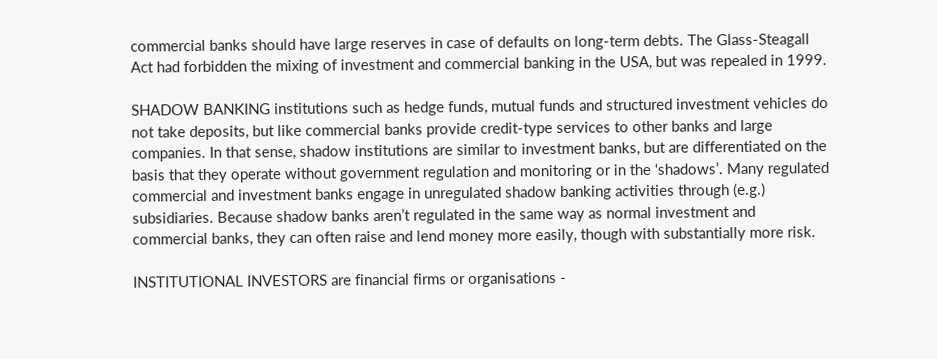commercial banks should have large reserves in case of defaults on long-term debts. The Glass-Steagall Act had forbidden the mixing of investment and commercial banking in the USA, but was repealed in 1999.

SHADOW BANKING institutions such as hedge funds, mutual funds and structured investment vehicles do not take deposits, but like commercial banks provide credit-type services to other banks and large companies. In that sense, shadow institutions are similar to investment banks, but are differentiated on the basis that they operate without government regulation and monitoring or in the ‘shadows’. Many regulated commercial and investment banks engage in unregulated shadow banking activities through (e.g.) subsidiaries. Because shadow banks aren’t regulated in the same way as normal investment and commercial banks, they can often raise and lend money more easily, though with substantially more risk.

INSTITUTIONAL INVESTORS are financial firms or organisations -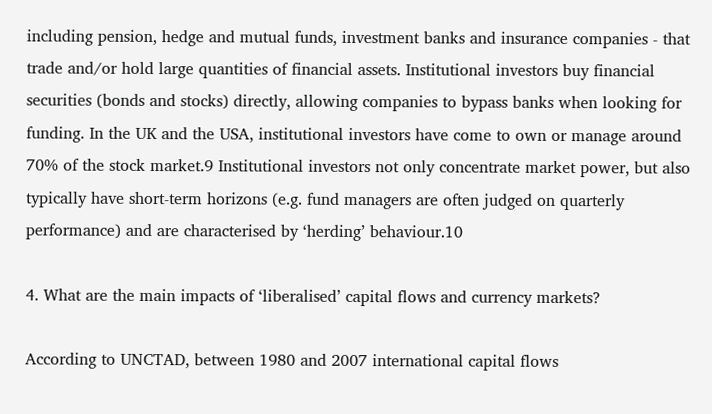including pension, hedge and mutual funds, investment banks and insurance companies - that trade and/or hold large quantities of financial assets. Institutional investors buy financial securities (bonds and stocks) directly, allowing companies to bypass banks when looking for funding. In the UK and the USA, institutional investors have come to own or manage around 70% of the stock market.9 Institutional investors not only concentrate market power, but also typically have short-term horizons (e.g. fund managers are often judged on quarterly performance) and are characterised by ‘herding’ behaviour.10

4. What are the main impacts of ‘liberalised’ capital flows and currency markets?

According to UNCTAD, between 1980 and 2007 international capital flows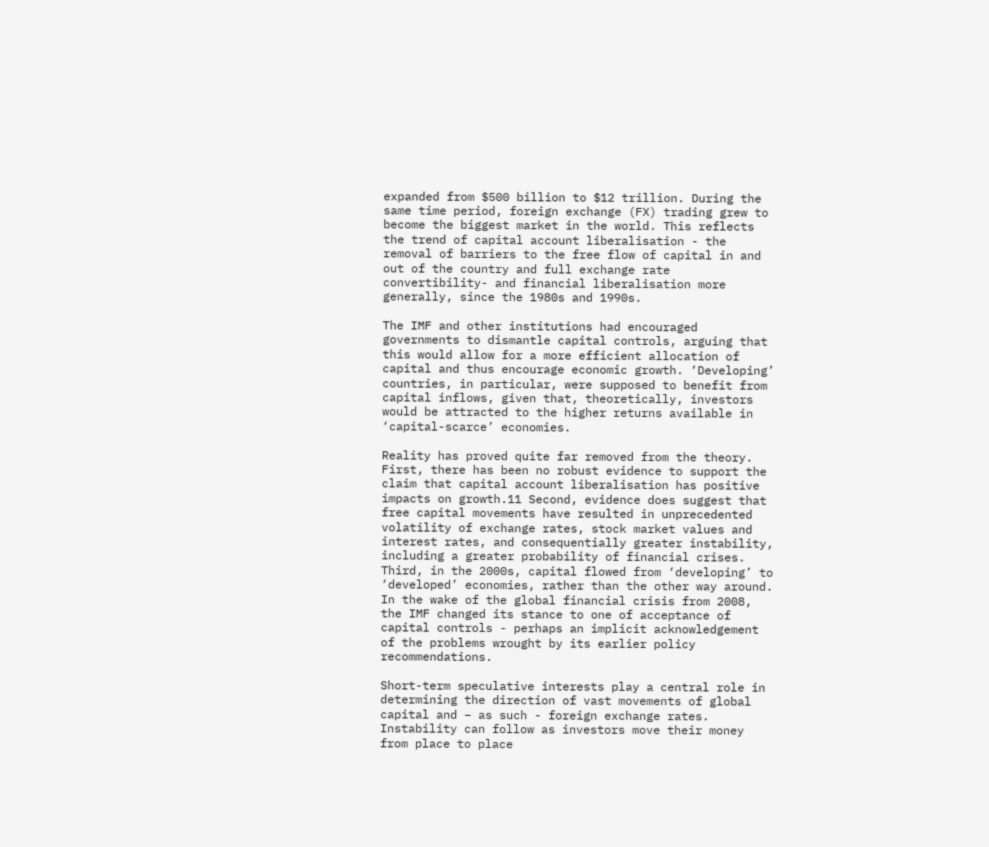expanded from $500 billion to $12 trillion. During the same time period, foreign exchange (FX) trading grew to become the biggest market in the world. This reflects the trend of capital account liberalisation - the removal of barriers to the free flow of capital in and out of the country and full exchange rate convertibility- and financial liberalisation more generally, since the 1980s and 1990s.

The IMF and other institutions had encouraged governments to dismantle capital controls, arguing that this would allow for a more efficient allocation of capital and thus encourage economic growth. ‘Developing’ countries, in particular, were supposed to benefit from capital inflows, given that, theoretically, investors would be attracted to the higher returns available in ‘capital-scarce’ economies.

Reality has proved quite far removed from the theory. First, there has been no robust evidence to support the claim that capital account liberalisation has positive impacts on growth.11 Second, evidence does suggest that free capital movements have resulted in unprecedented volatility of exchange rates, stock market values and interest rates, and consequentially greater instability, including a greater probability of financial crises. Third, in the 2000s, capital flowed from ‘developing’ to ‘developed’ economies, rather than the other way around. In the wake of the global financial crisis from 2008, the IMF changed its stance to one of acceptance of capital controls - perhaps an implicit acknowledgement of the problems wrought by its earlier policy recommendations.

Short-term speculative interests play a central role in determining the direction of vast movements of global capital and – as such - foreign exchange rates. Instability can follow as investors move their money from place to place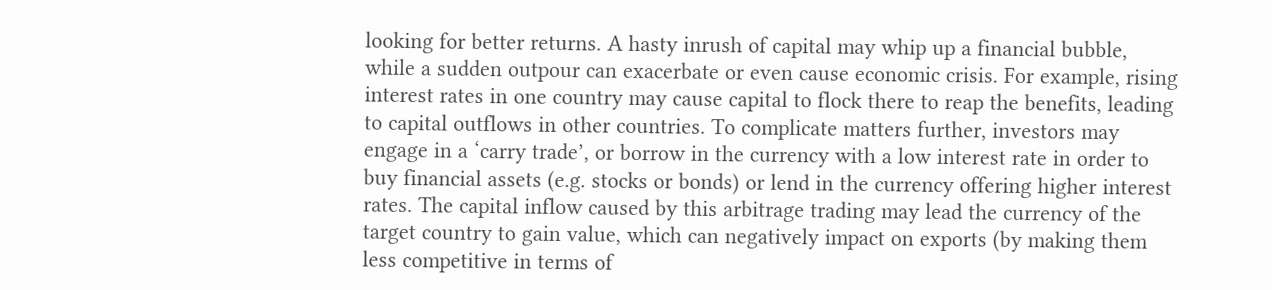looking for better returns. A hasty inrush of capital may whip up a financial bubble, while a sudden outpour can exacerbate or even cause economic crisis. For example, rising interest rates in one country may cause capital to flock there to reap the benefits, leading to capital outflows in other countries. To complicate matters further, investors may engage in a ‘carry trade’, or borrow in the currency with a low interest rate in order to buy financial assets (e.g. stocks or bonds) or lend in the currency offering higher interest rates. The capital inflow caused by this arbitrage trading may lead the currency of the target country to gain value, which can negatively impact on exports (by making them less competitive in terms of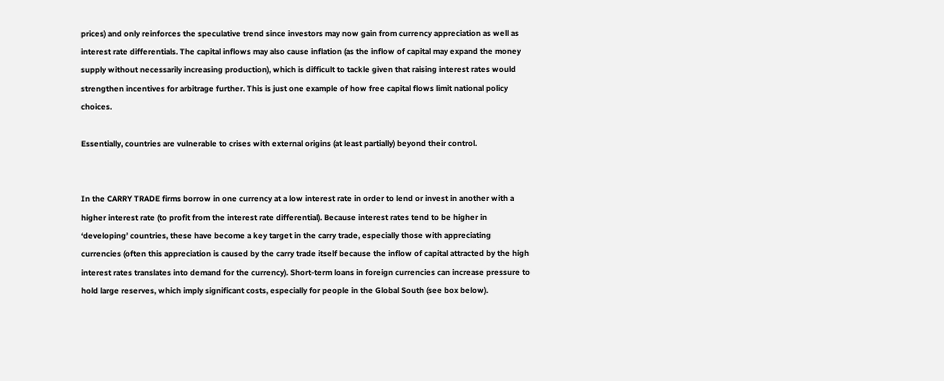prices) and only reinforces the speculative trend since investors may now gain from currency appreciation as well as interest rate differentials. The capital inflows may also cause inflation (as the inflow of capital may expand the money supply without necessarily increasing production), which is difficult to tackle given that raising interest rates would strengthen incentives for arbitrage further. This is just one example of how free capital flows limit national policy choices.

Essentially, countries are vulnerable to crises with external origins (at least partially) beyond their control.


In the CARRY TRADE firms borrow in one currency at a low interest rate in order to lend or invest in another with a higher interest rate (to profit from the interest rate differential). Because interest rates tend to be higher in ‘developing’ countries, these have become a key target in the carry trade, especially those with appreciating currencies (often this appreciation is caused by the carry trade itself because the inflow of capital attracted by the high interest rates translates into demand for the currency). Short-term loans in foreign currencies can increase pressure to hold large reserves, which imply significant costs, especially for people in the Global South (see box below).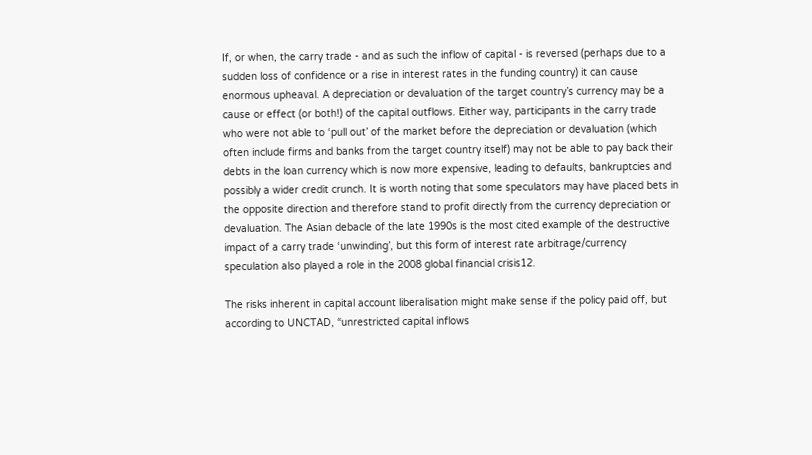If, or when, the carry trade - and as such the inflow of capital - is reversed (perhaps due to a sudden loss of confidence or a rise in interest rates in the funding country) it can cause enormous upheaval. A depreciation or devaluation of the target country’s currency may be a cause or effect (or both!) of the capital outflows. Either way, participants in the carry trade who were not able to ‘pull out’ of the market before the depreciation or devaluation (which often include firms and banks from the target country itself) may not be able to pay back their debts in the loan currency which is now more expensive, leading to defaults, bankruptcies and possibly a wider credit crunch. It is worth noting that some speculators may have placed bets in the opposite direction and therefore stand to profit directly from the currency depreciation or devaluation. The Asian debacle of the late 1990s is the most cited example of the destructive impact of a carry trade ‘unwinding’, but this form of interest rate arbitrage/currency speculation also played a role in the 2008 global financial crisis12.

The risks inherent in capital account liberalisation might make sense if the policy paid off, but according to UNCTAD, “unrestricted capital inflows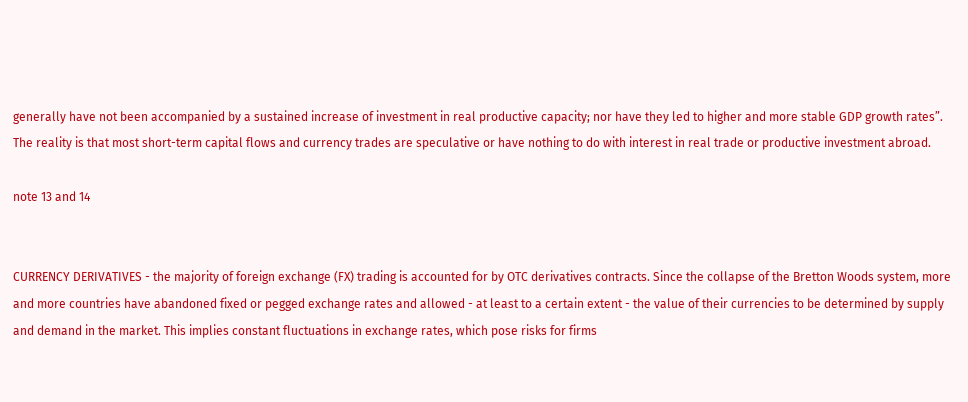generally have not been accompanied by a sustained increase of investment in real productive capacity; nor have they led to higher and more stable GDP growth rates”. The reality is that most short-term capital flows and currency trades are speculative or have nothing to do with interest in real trade or productive investment abroad.

note 13 and 14


CURRENCY DERIVATIVES - the majority of foreign exchange (FX) trading is accounted for by OTC derivatives contracts. Since the collapse of the Bretton Woods system, more and more countries have abandoned fixed or pegged exchange rates and allowed - at least to a certain extent - the value of their currencies to be determined by supply and demand in the market. This implies constant fluctuations in exchange rates, which pose risks for firms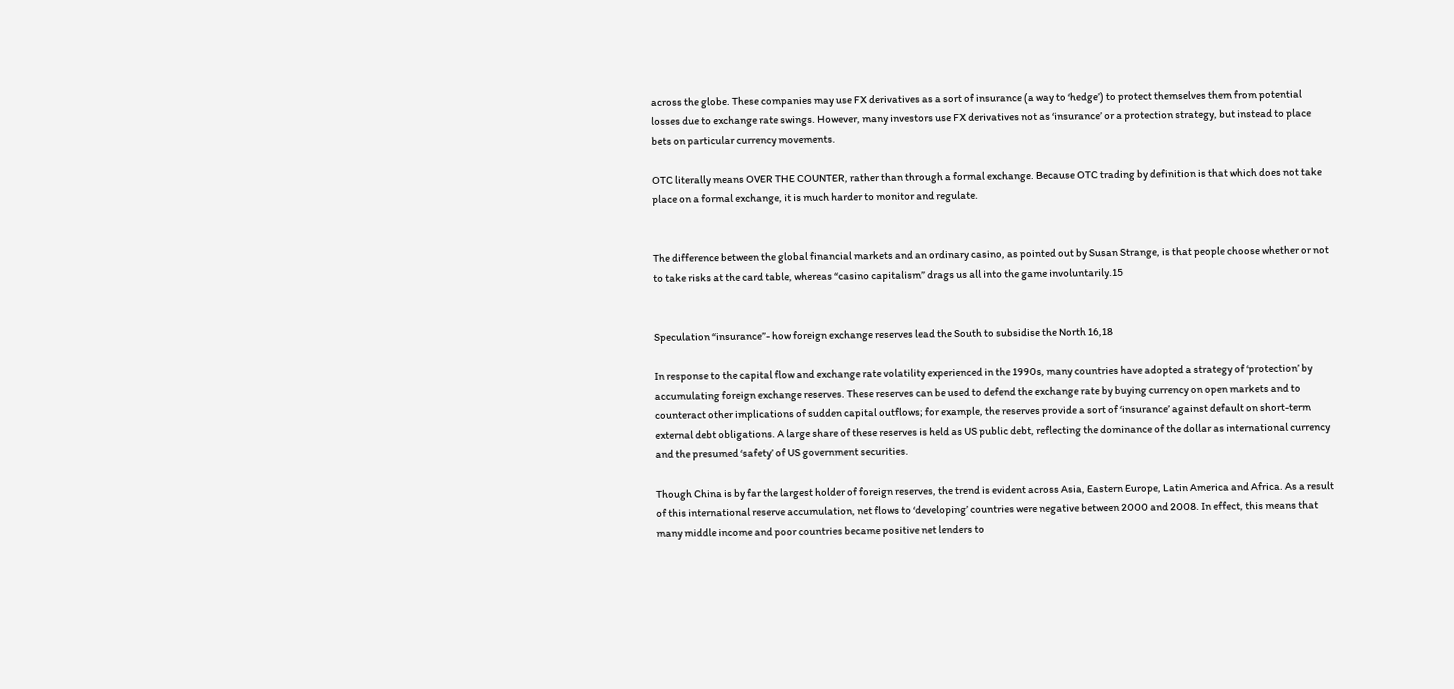across the globe. These companies may use FX derivatives as a sort of insurance (a way to ‘hedge’) to protect themselves them from potential losses due to exchange rate swings. However, many investors use FX derivatives not as ‘insurance’ or a protection strategy, but instead to place bets on particular currency movements.

OTC literally means OVER THE COUNTER, rather than through a formal exchange. Because OTC trading by definition is that which does not take place on a formal exchange, it is much harder to monitor and regulate.


The difference between the global financial markets and an ordinary casino, as pointed out by Susan Strange, is that people choose whether or not to take risks at the card table, whereas “casino capitalism” drags us all into the game involuntarily.15


Speculation “insurance”- how foreign exchange reserves lead the South to subsidise the North 16,18

In response to the capital flow and exchange rate volatility experienced in the 1990s, many countries have adopted a strategy of ‘protection’ by accumulating foreign exchange reserves. These reserves can be used to defend the exchange rate by buying currency on open markets and to counteract other implications of sudden capital outflows; for example, the reserves provide a sort of ‘insurance’ against default on short-term external debt obligations. A large share of these reserves is held as US public debt, reflecting the dominance of the dollar as international currency and the presumed ‘safety’ of US government securities.

Though China is by far the largest holder of foreign reserves, the trend is evident across Asia, Eastern Europe, Latin America and Africa. As a result of this international reserve accumulation, net flows to ‘developing’ countries were negative between 2000 and 2008. In effect, this means that many middle income and poor countries became positive net lenders to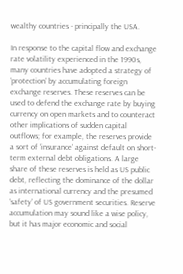wealthy countries - principally the USA.

In response to the capital flow and exchange rate volatility experienced in the 1990s, many countries have adopted a strategy of ‘protection’ by accumulating foreign exchange reserves. These reserves can be used to defend the exchange rate by buying currency on open markets and to counteract other implications of sudden capital outflows; for example, the reserves provide a sort of ‘insurance’ against default on short-term external debt obligations. A large share of these reserves is held as US public debt, reflecting the dominance of the dollar as international currency and the presumed ‘safety’ of US government securities. Reserve accumulation may sound like a wise policy, but it has major economic and social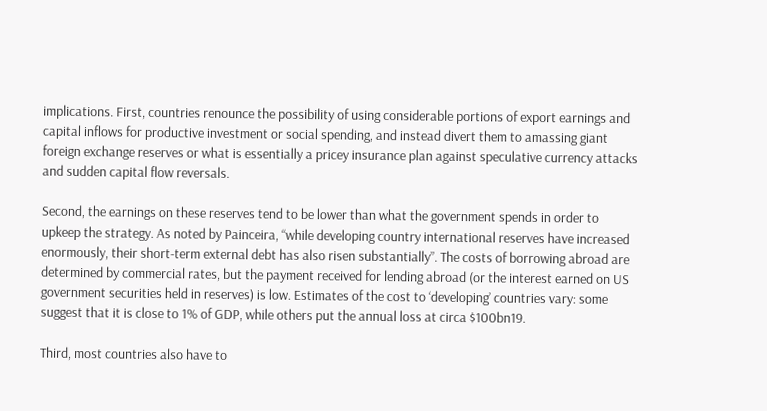implications. First, countries renounce the possibility of using considerable portions of export earnings and capital inflows for productive investment or social spending, and instead divert them to amassing giant foreign exchange reserves or what is essentially a pricey insurance plan against speculative currency attacks and sudden capital flow reversals.

Second, the earnings on these reserves tend to be lower than what the government spends in order to upkeep the strategy. As noted by Painceira, “while developing country international reserves have increased enormously, their short-term external debt has also risen substantially”. The costs of borrowing abroad are determined by commercial rates, but the payment received for lending abroad (or the interest earned on US government securities held in reserves) is low. Estimates of the cost to ‘developing’ countries vary: some suggest that it is close to 1% of GDP, while others put the annual loss at circa $100bn19.

Third, most countries also have to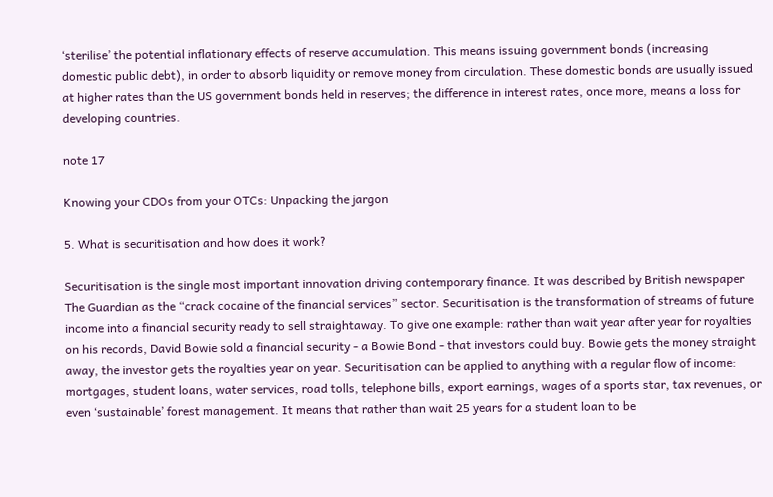‘sterilise’ the potential inflationary effects of reserve accumulation. This means issuing government bonds (increasing domestic public debt), in order to absorb liquidity or remove money from circulation. These domestic bonds are usually issued at higher rates than the US government bonds held in reserves; the difference in interest rates, once more, means a loss for developing countries.

note 17

Knowing your CDOs from your OTCs: Unpacking the jargon

5. What is securitisation and how does it work?

Securitisation is the single most important innovation driving contemporary finance. It was described by British newspaper The Guardian as the “crack cocaine of the financial services” sector. Securitisation is the transformation of streams of future income into a financial security ready to sell straightaway. To give one example: rather than wait year after year for royalties on his records, David Bowie sold a financial security - a Bowie Bond - that investors could buy. Bowie gets the money straight away, the investor gets the royalties year on year. Securitisation can be applied to anything with a regular flow of income: mortgages, student loans, water services, road tolls, telephone bills, export earnings, wages of a sports star, tax revenues, or even ‘sustainable’ forest management. It means that rather than wait 25 years for a student loan to be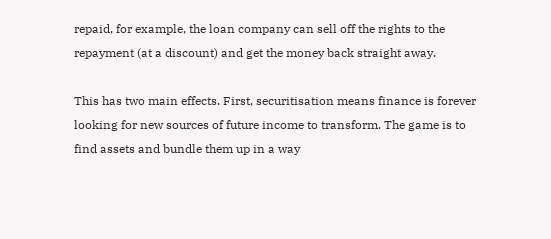repaid, for example, the loan company can sell off the rights to the repayment (at a discount) and get the money back straight away.

This has two main effects. First, securitisation means finance is forever looking for new sources of future income to transform. The game is to find assets and bundle them up in a way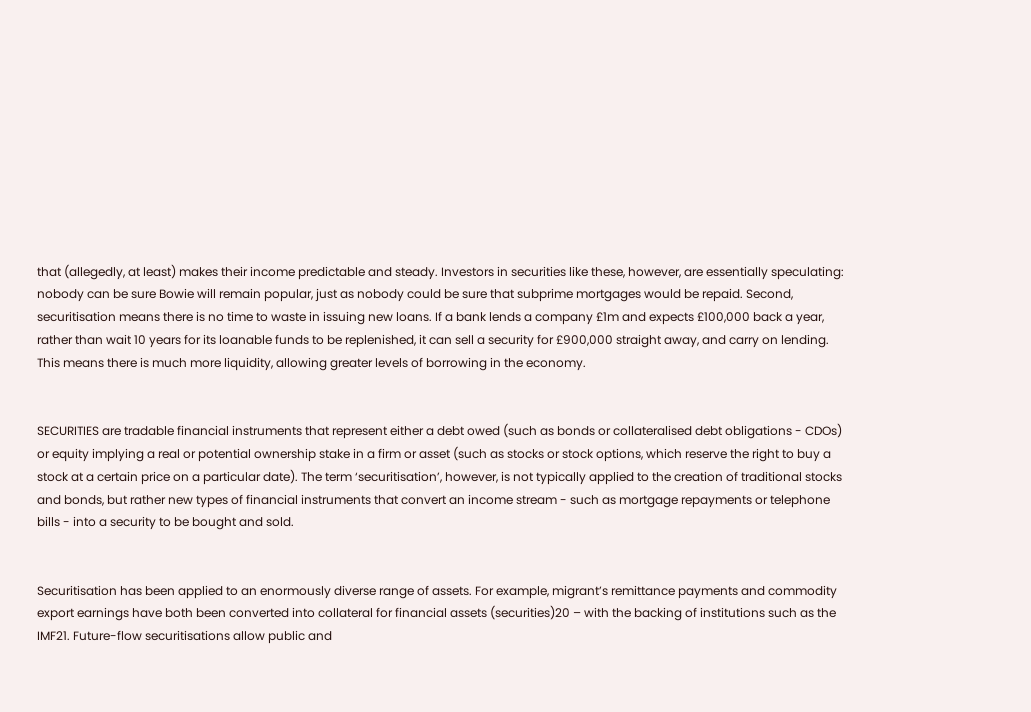that (allegedly, at least) makes their income predictable and steady. Investors in securities like these, however, are essentially speculating: nobody can be sure Bowie will remain popular, just as nobody could be sure that subprime mortgages would be repaid. Second, securitisation means there is no time to waste in issuing new loans. If a bank lends a company £1m and expects £100,000 back a year, rather than wait 10 years for its loanable funds to be replenished, it can sell a security for £900,000 straight away, and carry on lending. This means there is much more liquidity, allowing greater levels of borrowing in the economy.


SECURITIES are tradable financial instruments that represent either a debt owed (such as bonds or collateralised debt obligations - CDOs) or equity implying a real or potential ownership stake in a firm or asset (such as stocks or stock options, which reserve the right to buy a stock at a certain price on a particular date). The term ‘securitisation’, however, is not typically applied to the creation of traditional stocks and bonds, but rather new types of financial instruments that convert an income stream - such as mortgage repayments or telephone bills - into a security to be bought and sold.


Securitisation has been applied to an enormously diverse range of assets. For example, migrant’s remittance payments and commodity export earnings have both been converted into collateral for financial assets (securities)20 – with the backing of institutions such as the IMF21. Future-flow securitisations allow public and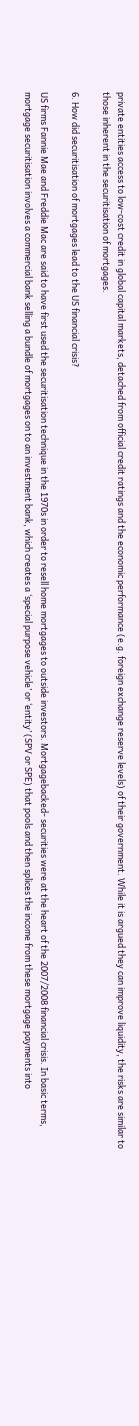private entities access to low-cost credit in global capital markets, detached from official credit ratings and the economic performance (e.g. foreign exchange reserve levels) of their government. While it is argued they can improve liquidity, the risks are similar to those inherent in the securitisation of mortgages.

6. How did securitisation of mortgages lead to the US financial crisis?

US firms Fannie Mae and Freddie Mac are said to have first used the securitisation technique in the 1970s in order to resell home mortgages to outside investors. Mortgagebacked- securities were at the heart of the 2007/2008 financial crisis. In basic terms, mortgage securitisation involves a commercial bank selling a bundle of mortgages on to an investment bank, which creates a ‘special purpose vehicle’ or ‘entity’ (SPV or SPE) that pools and then splices the income from these mortgage payments into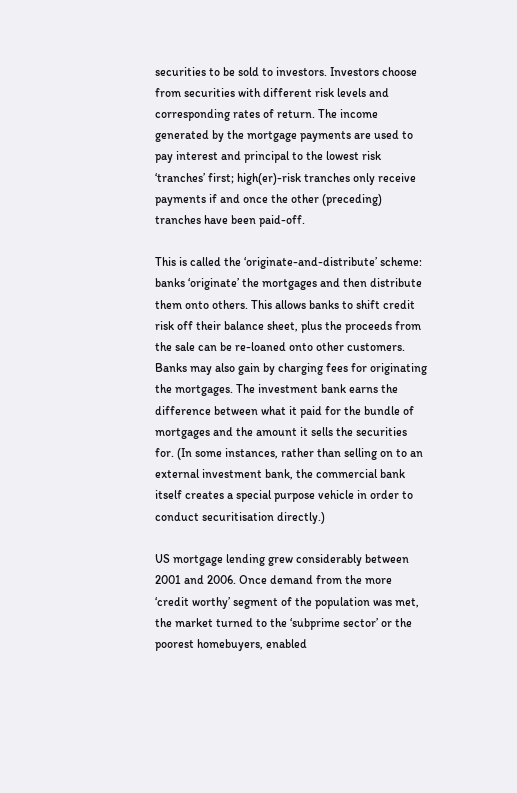securities to be sold to investors. Investors choose from securities with different risk levels and corresponding rates of return. The income generated by the mortgage payments are used to pay interest and principal to the lowest risk ‘tranches’ first; high(er)-risk tranches only receive payments if and once the other (preceding) tranches have been paid-off.

This is called the ‘originate-and-distribute’ scheme: banks ‘originate’ the mortgages and then distribute them onto others. This allows banks to shift credit risk off their balance sheet, plus the proceeds from the sale can be re-loaned onto other customers. Banks may also gain by charging fees for originating the mortgages. The investment bank earns the difference between what it paid for the bundle of mortgages and the amount it sells the securities for. (In some instances, rather than selling on to an external investment bank, the commercial bank itself creates a special purpose vehicle in order to conduct securitisation directly.)

US mortgage lending grew considerably between 2001 and 2006. Once demand from the more ‘credit worthy’ segment of the population was met, the market turned to the ‘subprime sector’ or the poorest homebuyers, enabled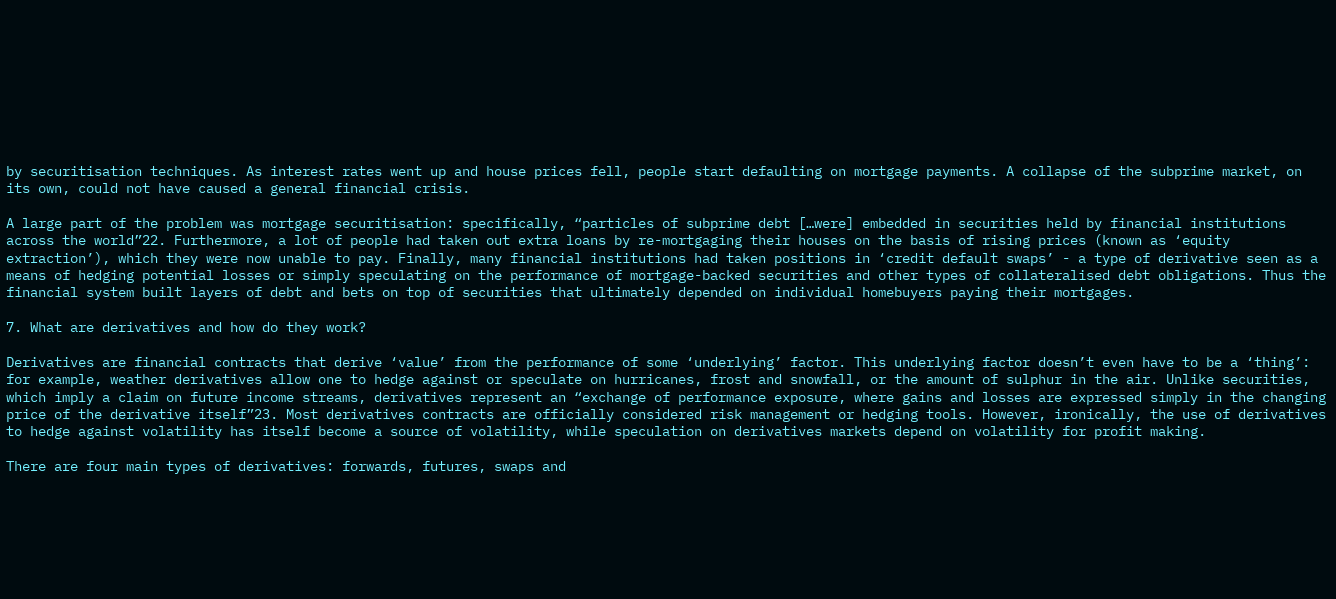by securitisation techniques. As interest rates went up and house prices fell, people start defaulting on mortgage payments. A collapse of the subprime market, on its own, could not have caused a general financial crisis.

A large part of the problem was mortgage securitisation: specifically, “particles of subprime debt […were] embedded in securities held by financial institutions across the world”22. Furthermore, a lot of people had taken out extra loans by re-mortgaging their houses on the basis of rising prices (known as ‘equity extraction’), which they were now unable to pay. Finally, many financial institutions had taken positions in ‘credit default swaps’ - a type of derivative seen as a means of hedging potential losses or simply speculating on the performance of mortgage-backed securities and other types of collateralised debt obligations. Thus the financial system built layers of debt and bets on top of securities that ultimately depended on individual homebuyers paying their mortgages.

7. What are derivatives and how do they work?

Derivatives are financial contracts that derive ‘value’ from the performance of some ‘underlying’ factor. This underlying factor doesn’t even have to be a ‘thing’: for example, weather derivatives allow one to hedge against or speculate on hurricanes, frost and snowfall, or the amount of sulphur in the air. Unlike securities, which imply a claim on future income streams, derivatives represent an “exchange of performance exposure, where gains and losses are expressed simply in the changing price of the derivative itself”23. Most derivatives contracts are officially considered risk management or hedging tools. However, ironically, the use of derivatives to hedge against volatility has itself become a source of volatility, while speculation on derivatives markets depend on volatility for profit making.

There are four main types of derivatives: forwards, futures, swaps and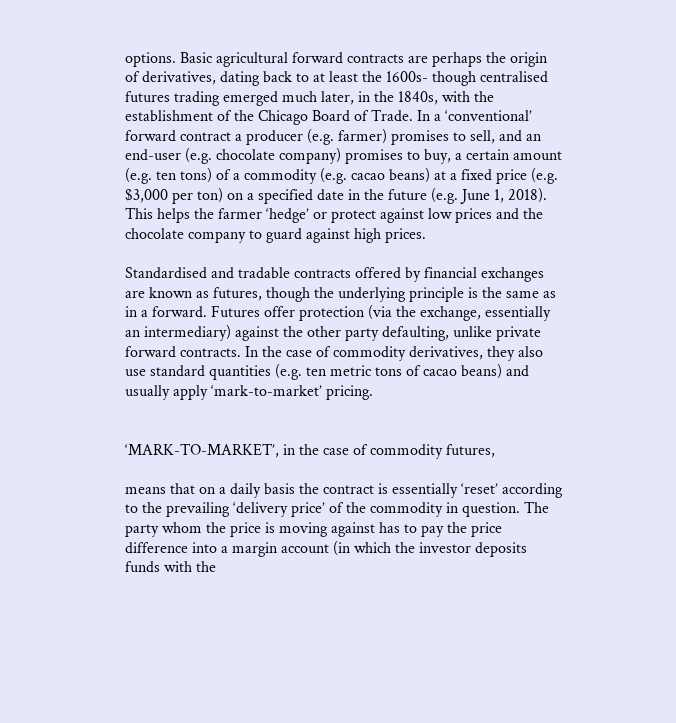options. Basic agricultural forward contracts are perhaps the origin of derivatives, dating back to at least the 1600s- though centralised futures trading emerged much later, in the 1840s, with the establishment of the Chicago Board of Trade. In a ‘conventional’ forward contract a producer (e.g. farmer) promises to sell, and an end-user (e.g. chocolate company) promises to buy, a certain amount (e.g. ten tons) of a commodity (e.g. cacao beans) at a fixed price (e.g. $3,000 per ton) on a specified date in the future (e.g. June 1, 2018). This helps the farmer ‘hedge’ or protect against low prices and the chocolate company to guard against high prices.

Standardised and tradable contracts offered by financial exchanges are known as futures, though the underlying principle is the same as in a forward. Futures offer protection (via the exchange, essentially an intermediary) against the other party defaulting, unlike private forward contracts. In the case of commodity derivatives, they also use standard quantities (e.g. ten metric tons of cacao beans) and usually apply ‘mark-to-market’ pricing.


‘MARK-TO-MARKET’, in the case of commodity futures,

means that on a daily basis the contract is essentially ‘reset’ according to the prevailing ‘delivery price’ of the commodity in question. The party whom the price is moving against has to pay the price difference into a margin account (in which the investor deposits funds with the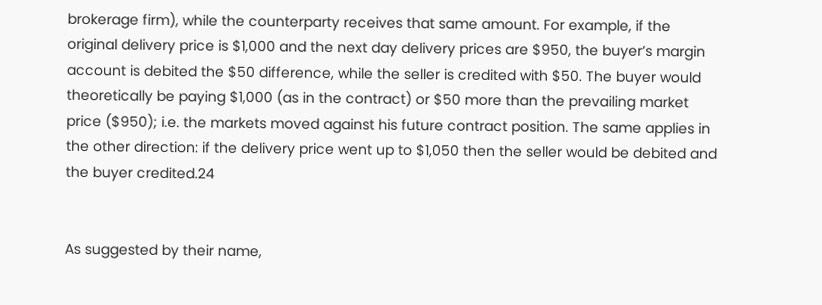brokerage firm), while the counterparty receives that same amount. For example, if the original delivery price is $1,000 and the next day delivery prices are $950, the buyer’s margin account is debited the $50 difference, while the seller is credited with $50. The buyer would theoretically be paying $1,000 (as in the contract) or $50 more than the prevailing market price ($950); i.e. the markets moved against his future contract position. The same applies in the other direction: if the delivery price went up to $1,050 then the seller would be debited and the buyer credited.24


As suggested by their name,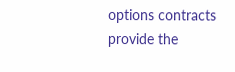options contracts provide the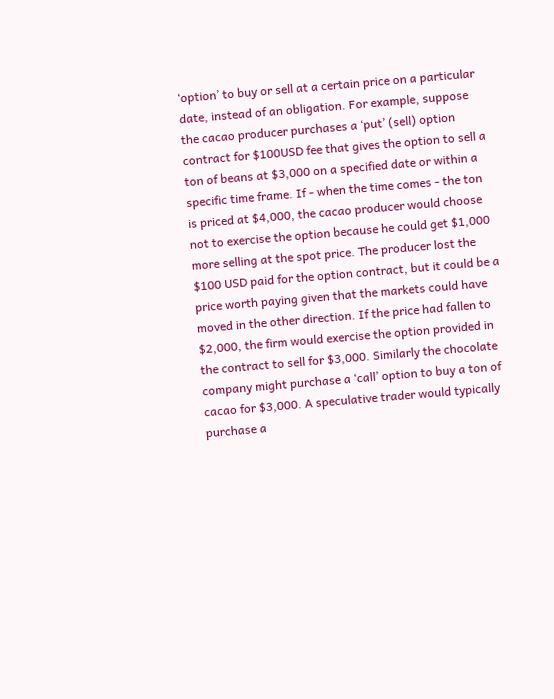‘option’ to buy or sell at a certain price on a particular date, instead of an obligation. For example, suppose the cacao producer purchases a ‘put’ (sell) option contract for $100USD fee that gives the option to sell a ton of beans at $3,000 on a specified date or within a specific time frame. If - when the time comes - the ton is priced at $4,000, the cacao producer would choose not to exercise the option because he could get $1,000 more selling at the spot price. The producer lost the $100 USD paid for the option contract, but it could be a price worth paying given that the markets could have moved in the other direction. If the price had fallen to $2,000, the firm would exercise the option provided in the contract to sell for $3,000. Similarly the chocolate company might purchase a ‘call’ option to buy a ton of cacao for $3,000. A speculative trader would typically purchase a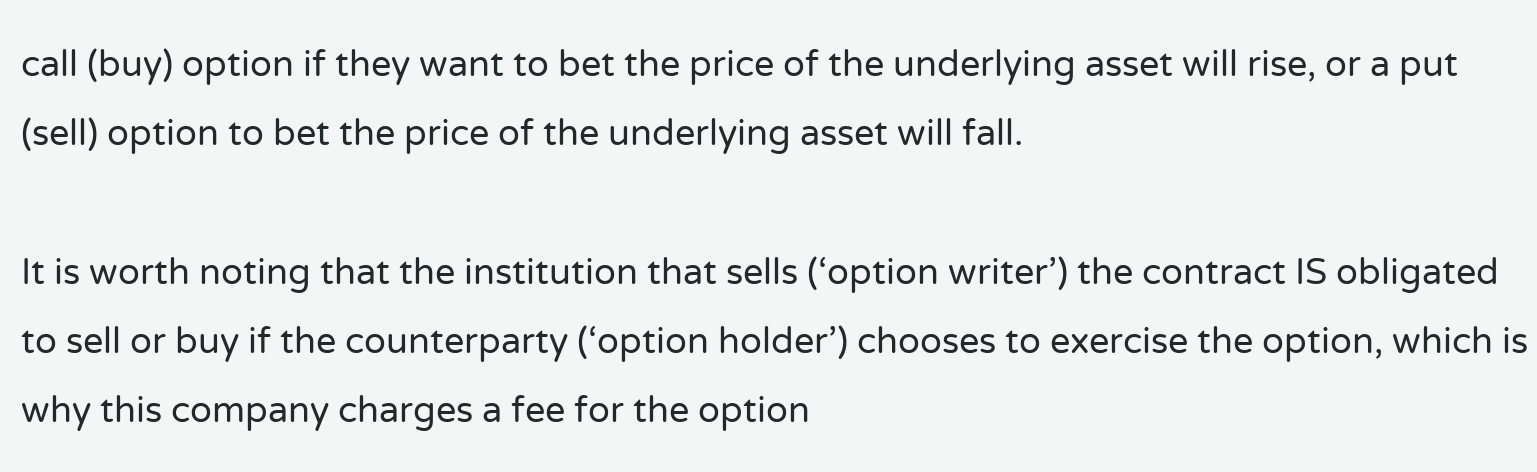call (buy) option if they want to bet the price of the underlying asset will rise, or a put (sell) option to bet the price of the underlying asset will fall.

It is worth noting that the institution that sells (‘option writer’) the contract IS obligated to sell or buy if the counterparty (‘option holder’) chooses to exercise the option, which is why this company charges a fee for the option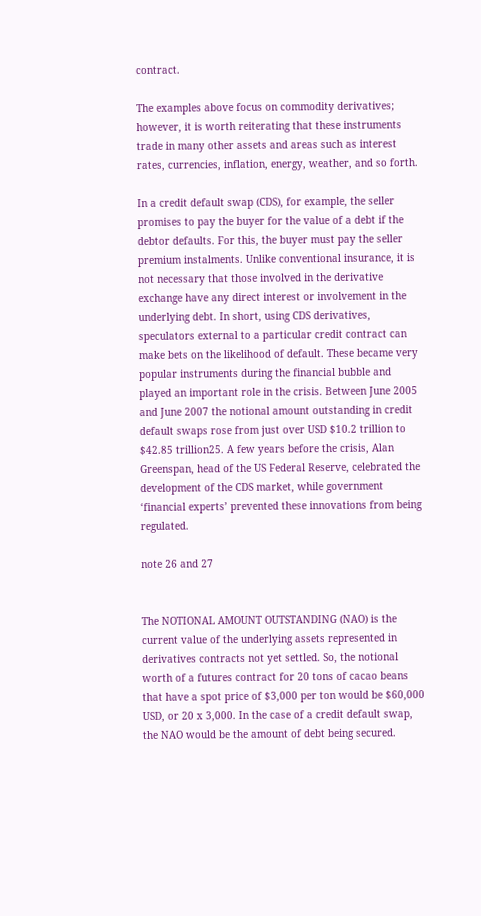contract.

The examples above focus on commodity derivatives; however, it is worth reiterating that these instruments trade in many other assets and areas such as interest rates, currencies, inflation, energy, weather, and so forth.

In a credit default swap (CDS), for example, the seller promises to pay the buyer for the value of a debt if the debtor defaults. For this, the buyer must pay the seller premium instalments. Unlike conventional insurance, it is not necessary that those involved in the derivative exchange have any direct interest or involvement in the underlying debt. In short, using CDS derivatives, speculators external to a particular credit contract can make bets on the likelihood of default. These became very popular instruments during the financial bubble and played an important role in the crisis. Between June 2005 and June 2007 the notional amount outstanding in credit default swaps rose from just over USD $10.2 trillion to $42.85 trillion25. A few years before the crisis, Alan Greenspan, head of the US Federal Reserve, celebrated the development of the CDS market, while government ‘financial experts’ prevented these innovations from being regulated.

note 26 and 27


The NOTIONAL AMOUNT OUTSTANDING (NAO) is the current value of the underlying assets represented in derivatives contracts not yet settled. So, the notional worth of a futures contract for 20 tons of cacao beans that have a spot price of $3,000 per ton would be $60,000 USD, or 20 x 3,000. In the case of a credit default swap, the NAO would be the amount of debt being secured.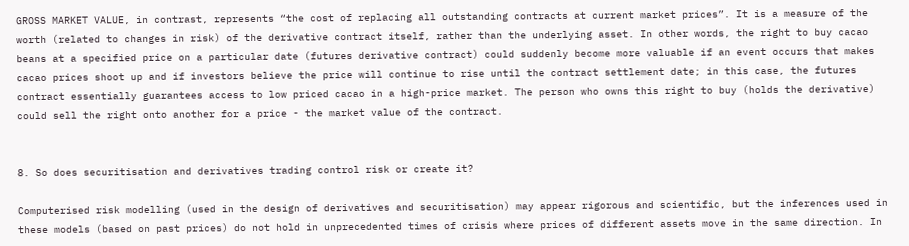GROSS MARKET VALUE, in contrast, represents “the cost of replacing all outstanding contracts at current market prices”. It is a measure of the worth (related to changes in risk) of the derivative contract itself, rather than the underlying asset. In other words, the right to buy cacao beans at a specified price on a particular date (futures derivative contract) could suddenly become more valuable if an event occurs that makes cacao prices shoot up and if investors believe the price will continue to rise until the contract settlement date; in this case, the futures contract essentially guarantees access to low priced cacao in a high-price market. The person who owns this right to buy (holds the derivative) could sell the right onto another for a price - the market value of the contract.


8. So does securitisation and derivatives trading control risk or create it?

Computerised risk modelling (used in the design of derivatives and securitisation) may appear rigorous and scientific, but the inferences used in these models (based on past prices) do not hold in unprecedented times of crisis where prices of different assets move in the same direction. In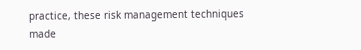practice, these risk management techniques made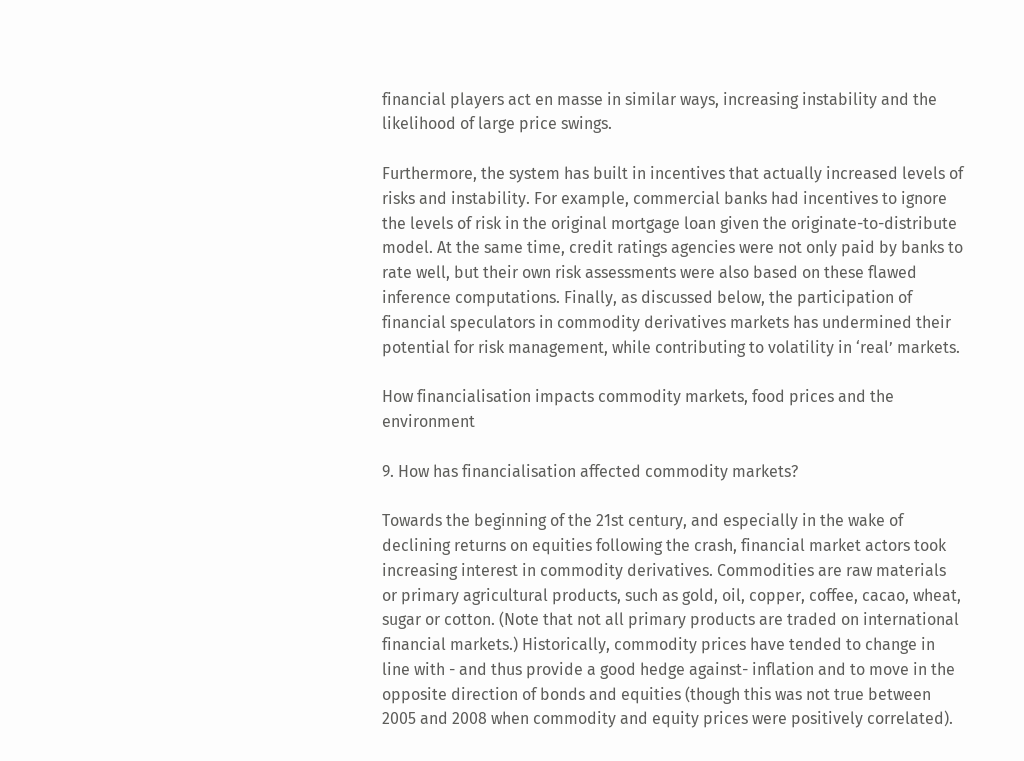financial players act en masse in similar ways, increasing instability and the likelihood of large price swings.

Furthermore, the system has built in incentives that actually increased levels of risks and instability. For example, commercial banks had incentives to ignore the levels of risk in the original mortgage loan given the originate-to-distribute model. At the same time, credit ratings agencies were not only paid by banks to rate well, but their own risk assessments were also based on these flawed inference computations. Finally, as discussed below, the participation of financial speculators in commodity derivatives markets has undermined their potential for risk management, while contributing to volatility in ‘real’ markets.

How financialisation impacts commodity markets, food prices and the environment

9. How has financialisation affected commodity markets?

Towards the beginning of the 21st century, and especially in the wake of declining returns on equities following the crash, financial market actors took increasing interest in commodity derivatives. Commodities are raw materials or primary agricultural products, such as gold, oil, copper, coffee, cacao, wheat, sugar or cotton. (Note that not all primary products are traded on international financial markets.) Historically, commodity prices have tended to change in line with - and thus provide a good hedge against- inflation and to move in the opposite direction of bonds and equities (though this was not true between 2005 and 2008 when commodity and equity prices were positively correlated).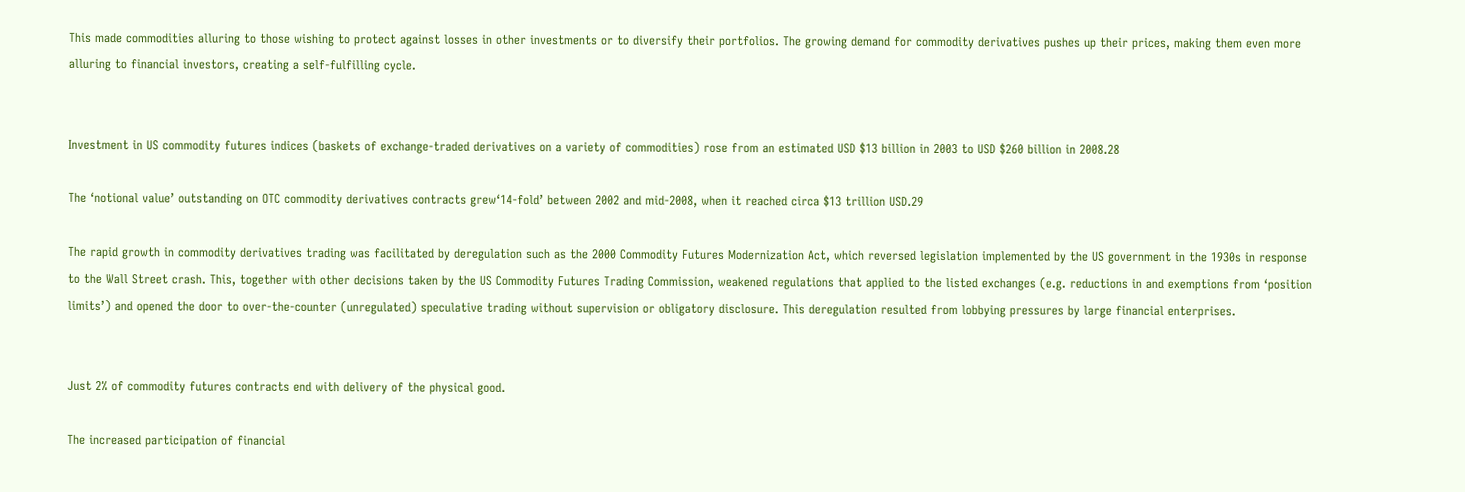This made commodities alluring to those wishing to protect against losses in other investments or to diversify their portfolios. The growing demand for commodity derivatives pushes up their prices, making them even more alluring to financial investors, creating a self-fulfilling cycle.


Investment in US commodity futures indices (baskets of exchange-traded derivatives on a variety of commodities) rose from an estimated USD $13 billion in 2003 to USD $260 billion in 2008.28

The ‘notional value’ outstanding on OTC commodity derivatives contracts grew‘14-fold’ between 2002 and mid-2008, when it reached circa $13 trillion USD.29

The rapid growth in commodity derivatives trading was facilitated by deregulation such as the 2000 Commodity Futures Modernization Act, which reversed legislation implemented by the US government in the 1930s in response to the Wall Street crash. This, together with other decisions taken by the US Commodity Futures Trading Commission, weakened regulations that applied to the listed exchanges (e.g. reductions in and exemptions from ‘position limits’) and opened the door to over-the-counter (unregulated) speculative trading without supervision or obligatory disclosure. This deregulation resulted from lobbying pressures by large financial enterprises.


Just 2% of commodity futures contracts end with delivery of the physical good.

The increased participation of financial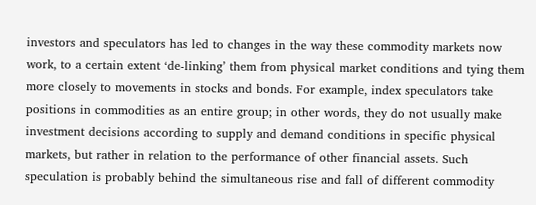investors and speculators has led to changes in the way these commodity markets now work, to a certain extent ‘de-linking’ them from physical market conditions and tying them more closely to movements in stocks and bonds. For example, index speculators take positions in commodities as an entire group; in other words, they do not usually make investment decisions according to supply and demand conditions in specific physical markets, but rather in relation to the performance of other financial assets. Such speculation is probably behind the simultaneous rise and fall of different commodity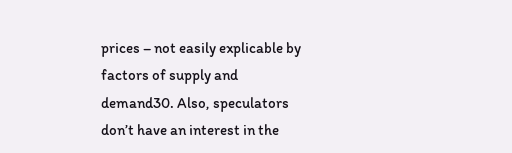prices – not easily explicable by factors of supply and demand30. Also, speculators don’t have an interest in the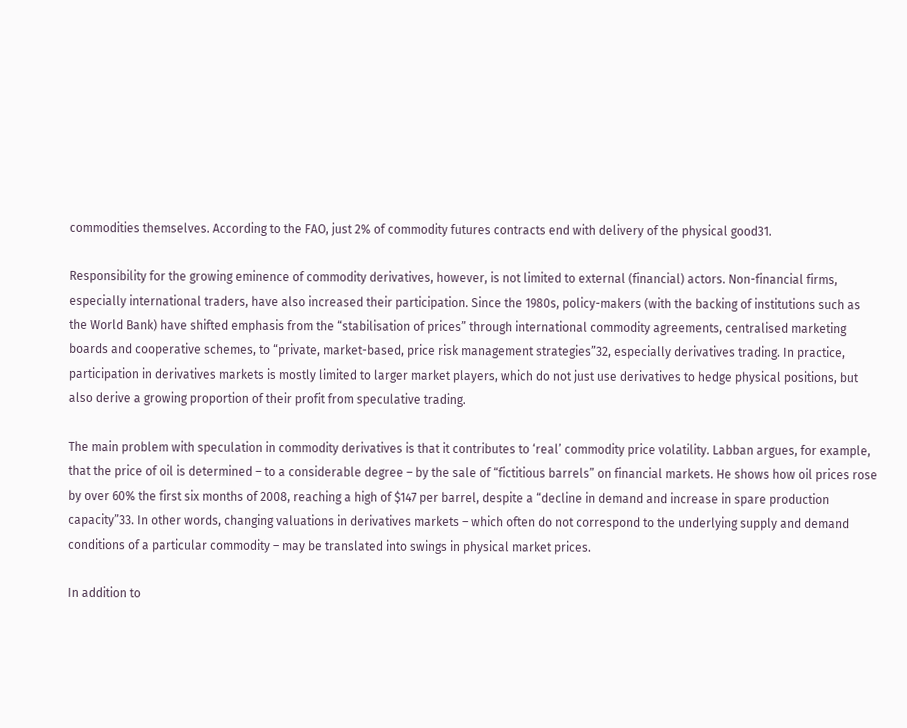commodities themselves. According to the FAO, just 2% of commodity futures contracts end with delivery of the physical good31.

Responsibility for the growing eminence of commodity derivatives, however, is not limited to external (financial) actors. Non-financial firms, especially international traders, have also increased their participation. Since the 1980s, policy-makers (with the backing of institutions such as the World Bank) have shifted emphasis from the “stabilisation of prices” through international commodity agreements, centralised marketing boards and cooperative schemes, to “private, market-based, price risk management strategies”32, especially derivatives trading. In practice, participation in derivatives markets is mostly limited to larger market players, which do not just use derivatives to hedge physical positions, but also derive a growing proportion of their profit from speculative trading.

The main problem with speculation in commodity derivatives is that it contributes to ‘real’ commodity price volatility. Labban argues, for example, that the price of oil is determined – to a considerable degree – by the sale of “fictitious barrels” on financial markets. He shows how oil prices rose by over 60% the first six months of 2008, reaching a high of $147 per barrel, despite a “decline in demand and increase in spare production capacity”33. In other words, changing valuations in derivatives markets – which often do not correspond to the underlying supply and demand conditions of a particular commodity – may be translated into swings in physical market prices.

In addition to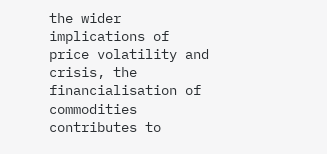the wider implications of price volatility and crisis, the financialisation of commodities contributes to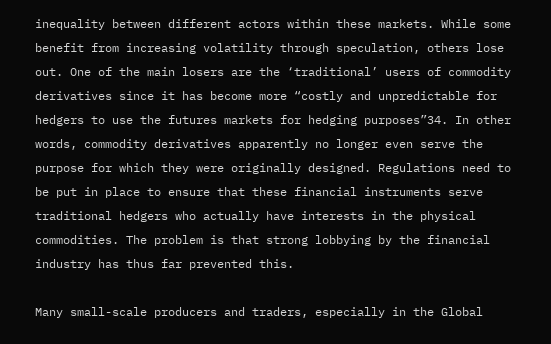inequality between different actors within these markets. While some benefit from increasing volatility through speculation, others lose out. One of the main losers are the ‘traditional’ users of commodity derivatives since it has become more “costly and unpredictable for hedgers to use the futures markets for hedging purposes”34. In other words, commodity derivatives apparently no longer even serve the purpose for which they were originally designed. Regulations need to be put in place to ensure that these financial instruments serve traditional hedgers who actually have interests in the physical commodities. The problem is that strong lobbying by the financial industry has thus far prevented this.

Many small-scale producers and traders, especially in the Global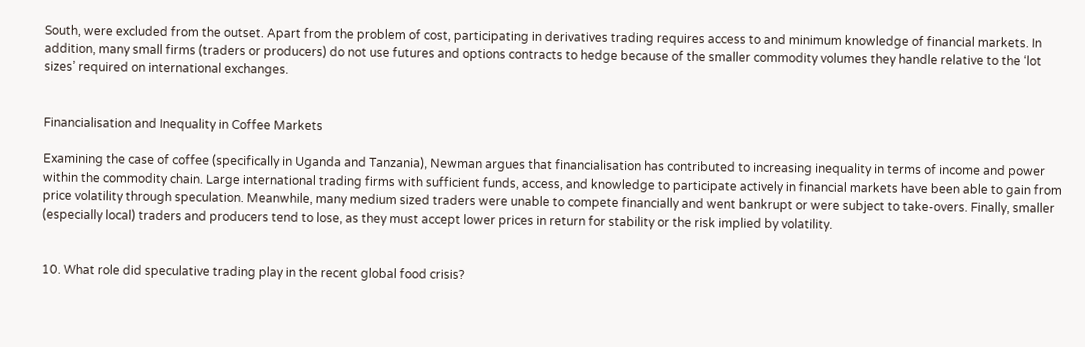South, were excluded from the outset. Apart from the problem of cost, participating in derivatives trading requires access to and minimum knowledge of financial markets. In addition, many small firms (traders or producers) do not use futures and options contracts to hedge because of the smaller commodity volumes they handle relative to the ‘lot sizes’ required on international exchanges.


Financialisation and Inequality in Coffee Markets

Examining the case of coffee (specifically in Uganda and Tanzania), Newman argues that financialisation has contributed to increasing inequality in terms of income and power within the commodity chain. Large international trading firms with sufficient funds, access, and knowledge to participate actively in financial markets have been able to gain from price volatility through speculation. Meanwhile, many medium sized traders were unable to compete financially and went bankrupt or were subject to take-overs. Finally, smaller (especially local) traders and producers tend to lose, as they must accept lower prices in return for stability or the risk implied by volatility.


10. What role did speculative trading play in the recent global food crisis?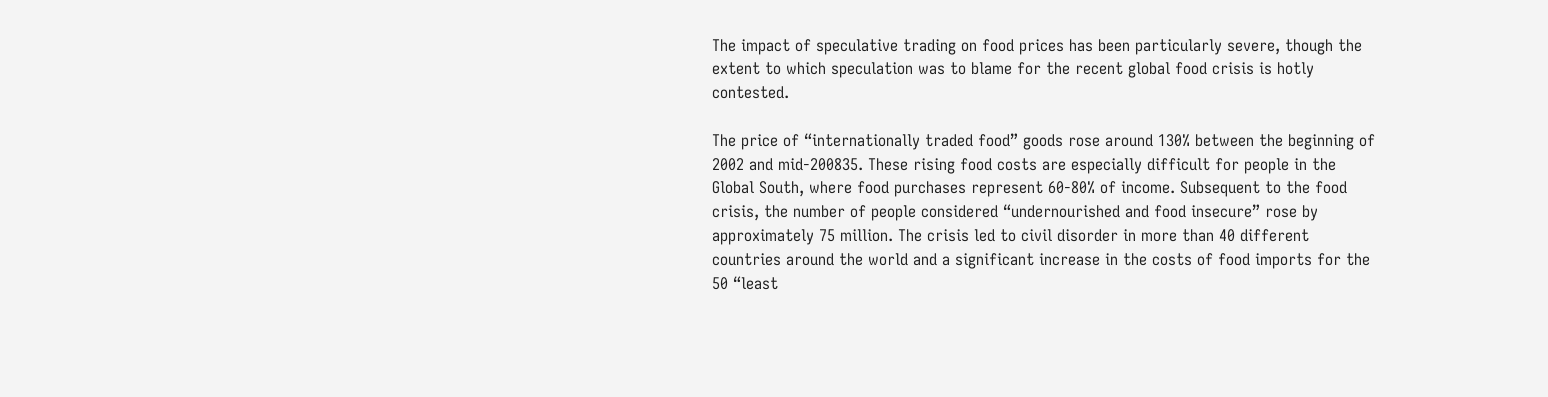The impact of speculative trading on food prices has been particularly severe, though the extent to which speculation was to blame for the recent global food crisis is hotly contested.

The price of “internationally traded food” goods rose around 130% between the beginning of 2002 and mid-200835. These rising food costs are especially difficult for people in the Global South, where food purchases represent 60-80% of income. Subsequent to the food crisis, the number of people considered “undernourished and food insecure” rose by approximately 75 million. The crisis led to civil disorder in more than 40 different countries around the world and a significant increase in the costs of food imports for the 50 “least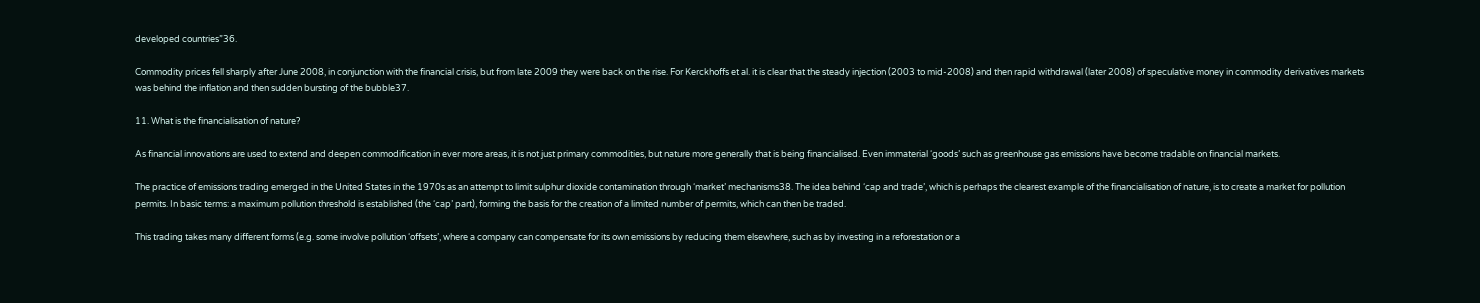developed countries”36.

Commodity prices fell sharply after June 2008, in conjunction with the financial crisis, but from late 2009 they were back on the rise. For Kerckhoffs et al. it is clear that the steady injection (2003 to mid-2008) and then rapid withdrawal (later 2008) of speculative money in commodity derivatives markets was behind the inflation and then sudden bursting of the bubble37.

11. What is the financialisation of nature?

As financial innovations are used to extend and deepen commodification in ever more areas, it is not just primary commodities, but nature more generally that is being financialised. Even immaterial ‘goods’ such as greenhouse gas emissions have become tradable on financial markets.

The practice of emissions trading emerged in the United States in the 1970s as an attempt to limit sulphur dioxide contamination through ‘market’ mechanisms38. The idea behind ‘cap and trade’, which is perhaps the clearest example of the financialisation of nature, is to create a market for pollution permits. In basic terms: a maximum pollution threshold is established (the ‘cap’ part), forming the basis for the creation of a limited number of permits, which can then be traded.

This trading takes many different forms (e.g. some involve pollution ‘offsets’, where a company can compensate for its own emissions by reducing them elsewhere, such as by investing in a reforestation or a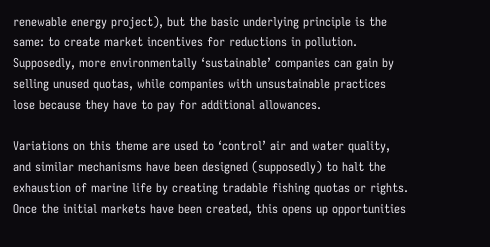renewable energy project), but the basic underlying principle is the same: to create market incentives for reductions in pollution. Supposedly, more environmentally ‘sustainable’ companies can gain by selling unused quotas, while companies with unsustainable practices lose because they have to pay for additional allowances.

Variations on this theme are used to ‘control’ air and water quality, and similar mechanisms have been designed (supposedly) to halt the exhaustion of marine life by creating tradable fishing quotas or rights. Once the initial markets have been created, this opens up opportunities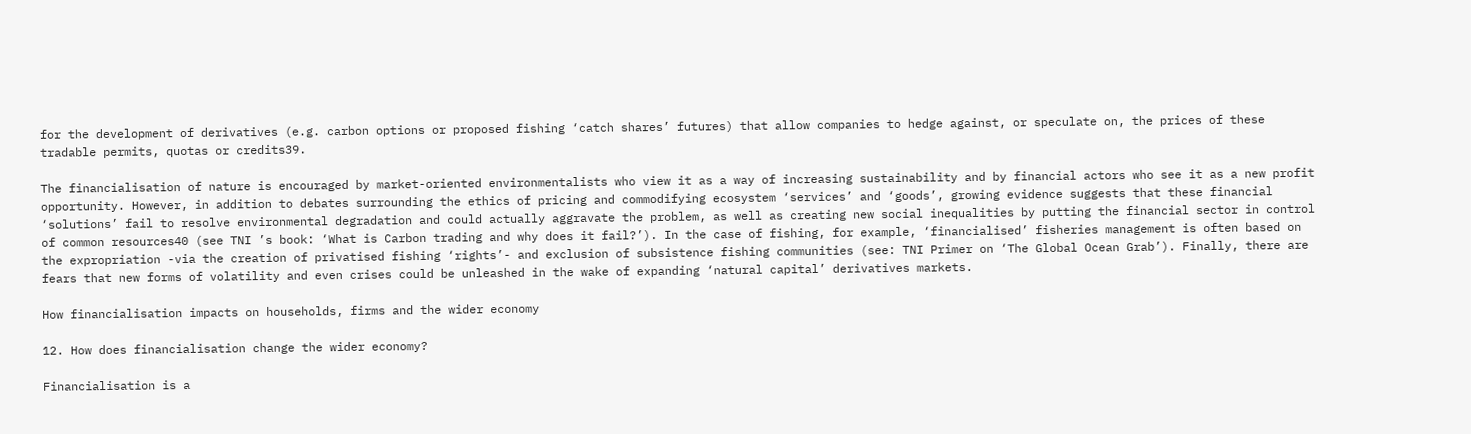for the development of derivatives (e.g. carbon options or proposed fishing ‘catch shares’ futures) that allow companies to hedge against, or speculate on, the prices of these tradable permits, quotas or credits39.

The financialisation of nature is encouraged by market-oriented environmentalists who view it as a way of increasing sustainability and by financial actors who see it as a new profit opportunity. However, in addition to debates surrounding the ethics of pricing and commodifying ecosystem ‘services’ and ‘goods’, growing evidence suggests that these financial ‘solutions’ fail to resolve environmental degradation and could actually aggravate the problem, as well as creating new social inequalities by putting the financial sector in control of common resources40 (see TNI ’s book: ‘What is Carbon trading and why does it fail?’). In the case of fishing, for example, ‘financialised’ fisheries management is often based on the expropriation -via the creation of privatised fishing ‘rights’- and exclusion of subsistence fishing communities (see: TNI Primer on ‘The Global Ocean Grab’). Finally, there are fears that new forms of volatility and even crises could be unleashed in the wake of expanding ‘natural capital’ derivatives markets.

How financialisation impacts on households, firms and the wider economy

12. How does financialisation change the wider economy?

Financialisation is a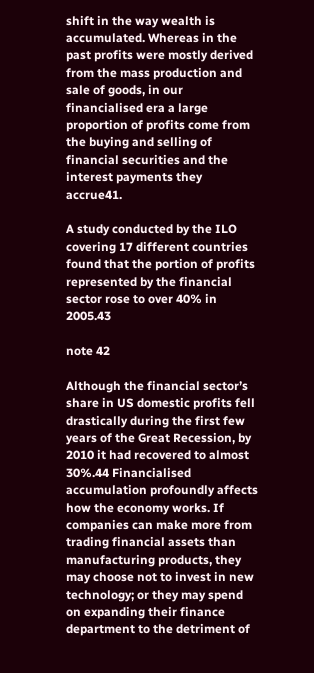shift in the way wealth is accumulated. Whereas in the past profits were mostly derived from the mass production and sale of goods, in our financialised era a large proportion of profits come from the buying and selling of financial securities and the interest payments they accrue41.

A study conducted by the ILO covering 17 different countries found that the portion of profits represented by the financial sector rose to over 40% in 2005.43

note 42

Although the financial sector’s share in US domestic profits fell drastically during the first few years of the Great Recession, by 2010 it had recovered to almost 30%.44 Financialised accumulation profoundly affects how the economy works. If companies can make more from trading financial assets than manufacturing products, they may choose not to invest in new technology; or they may spend on expanding their finance department to the detriment of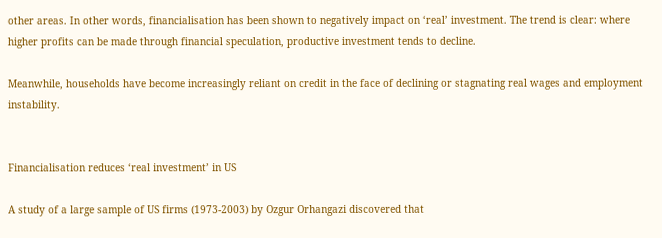other areas. In other words, financialisation has been shown to negatively impact on ‘real’ investment. The trend is clear: where higher profits can be made through financial speculation, productive investment tends to decline.

Meanwhile, households have become increasingly reliant on credit in the face of declining or stagnating real wages and employment instability.


Financialisation reduces ‘real investment’ in US

A study of a large sample of US firms (1973-2003) by Ozgur Orhangazi discovered that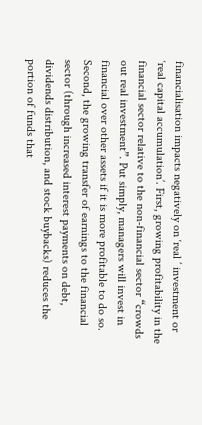financialisation impacts negatively on ‘real ’ investment or ‘real capital accumulation’. First, growing profitability in the financial sector relative to the non-financial sector “crowds out real investment”. Put simply, managers will invest in financial over other assets if it is more profitable to do so. Second, the growing transfer of earnings to the financial sector (through increased interest payments on debt, dividends distribution, and stock buybacks) reduces the portion of funds that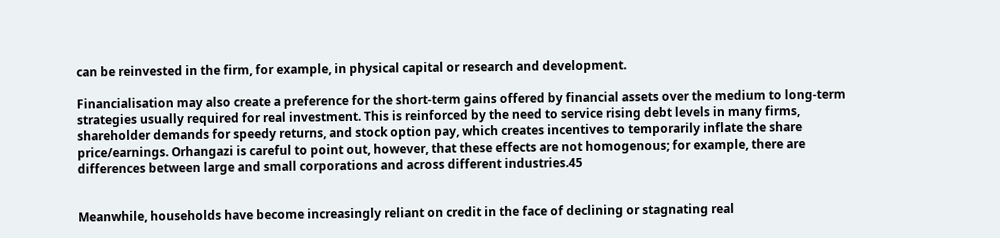can be reinvested in the firm, for example, in physical capital or research and development.

Financialisation may also create a preference for the short-term gains offered by financial assets over the medium to long-term strategies usually required for real investment. This is reinforced by the need to service rising debt levels in many firms, shareholder demands for speedy returns, and stock option pay, which creates incentives to temporarily inflate the share price/earnings. Orhangazi is careful to point out, however, that these effects are not homogenous; for example, there are differences between large and small corporations and across different industries.45


Meanwhile, households have become increasingly reliant on credit in the face of declining or stagnating real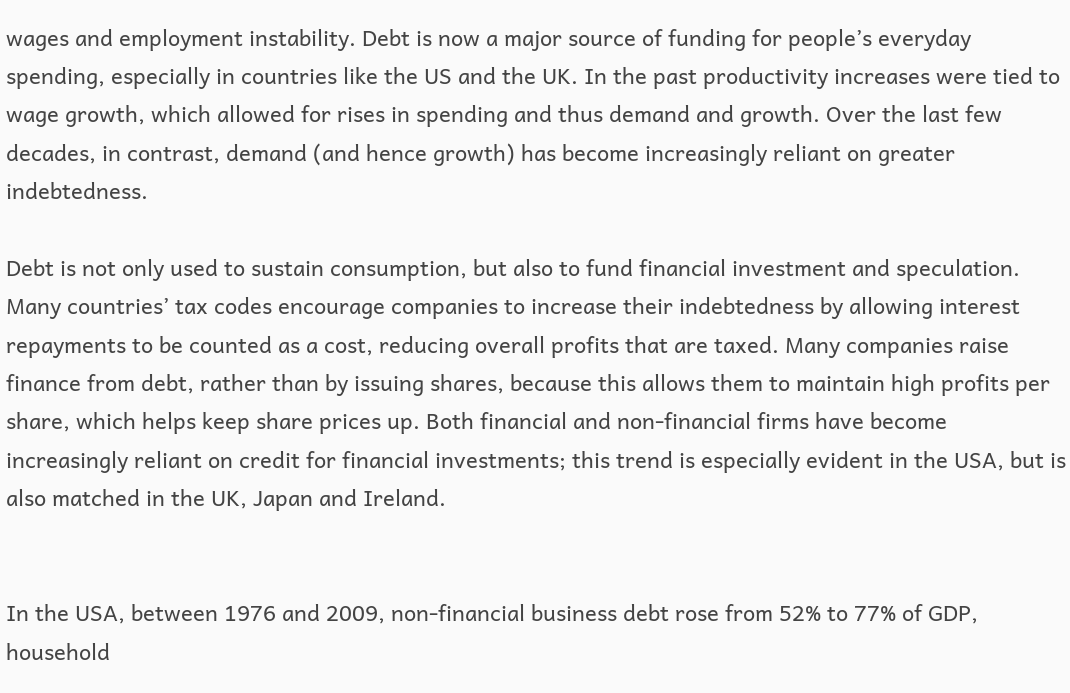wages and employment instability. Debt is now a major source of funding for people’s everyday spending, especially in countries like the US and the UK. In the past productivity increases were tied to wage growth, which allowed for rises in spending and thus demand and growth. Over the last few decades, in contrast, demand (and hence growth) has become increasingly reliant on greater indebtedness.

Debt is not only used to sustain consumption, but also to fund financial investment and speculation. Many countries’ tax codes encourage companies to increase their indebtedness by allowing interest repayments to be counted as a cost, reducing overall profits that are taxed. Many companies raise finance from debt, rather than by issuing shares, because this allows them to maintain high profits per share, which helps keep share prices up. Both financial and non-financial firms have become increasingly reliant on credit for financial investments; this trend is especially evident in the USA, but is also matched in the UK, Japan and Ireland.


In the USA, between 1976 and 2009, non-financial business debt rose from 52% to 77% of GDP, household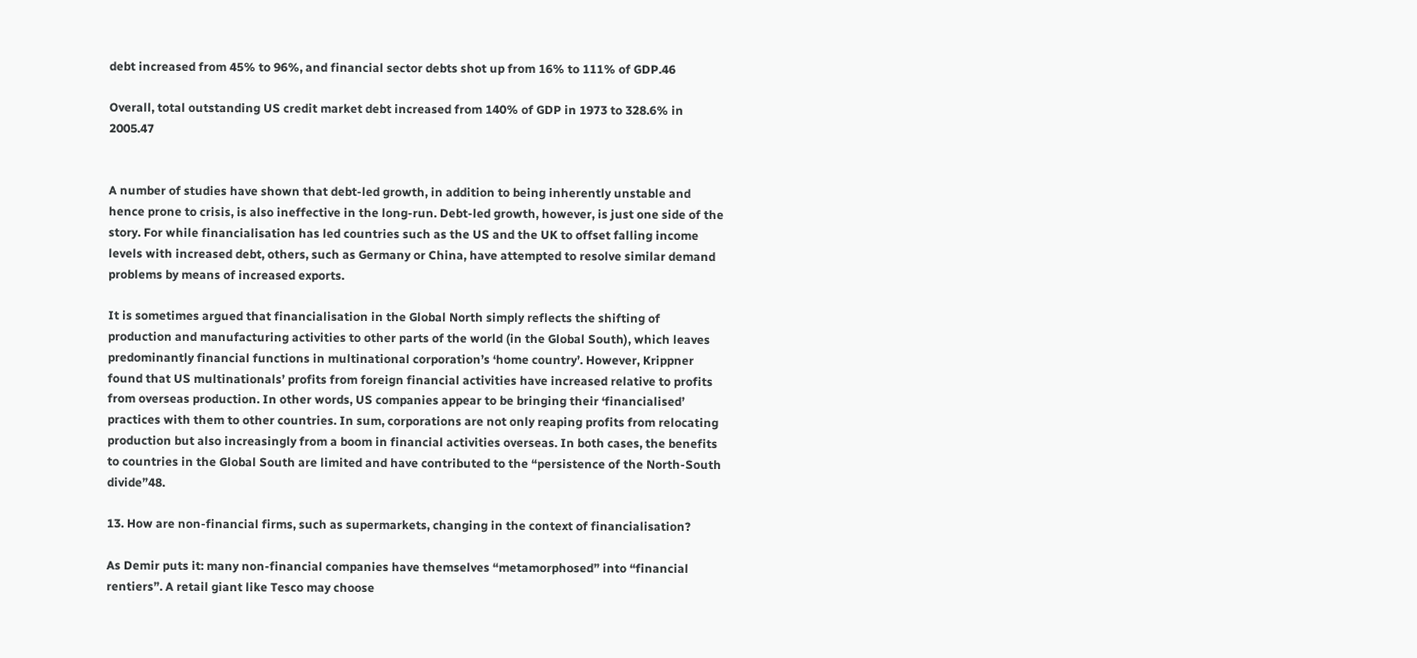debt increased from 45% to 96%, and financial sector debts shot up from 16% to 111% of GDP.46

Overall, total outstanding US credit market debt increased from 140% of GDP in 1973 to 328.6% in 2005.47


A number of studies have shown that debt-led growth, in addition to being inherently unstable and hence prone to crisis, is also ineffective in the long-run. Debt-led growth, however, is just one side of the story. For while financialisation has led countries such as the US and the UK to offset falling income levels with increased debt, others, such as Germany or China, have attempted to resolve similar demand problems by means of increased exports.

It is sometimes argued that financialisation in the Global North simply reflects the shifting of production and manufacturing activities to other parts of the world (in the Global South), which leaves predominantly financial functions in multinational corporation’s ‘home country’. However, Krippner found that US multinationals’ profits from foreign financial activities have increased relative to profits from overseas production. In other words, US companies appear to be bringing their ‘financialised’ practices with them to other countries. In sum, corporations are not only reaping profits from relocating production but also increasingly from a boom in financial activities overseas. In both cases, the benefits to countries in the Global South are limited and have contributed to the “persistence of the North-South divide”48.

13. How are non-financial firms, such as supermarkets, changing in the context of financialisation?

As Demir puts it: many non-financial companies have themselves “metamorphosed” into “financial rentiers”. A retail giant like Tesco may choose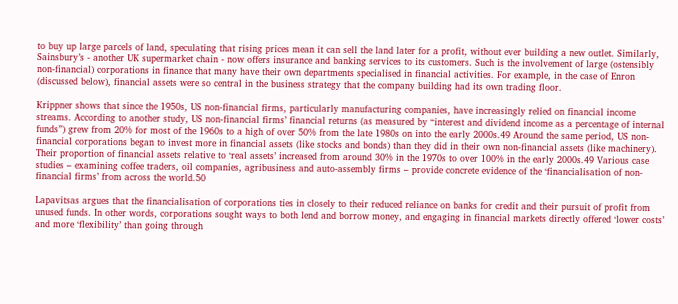to buy up large parcels of land, speculating that rising prices mean it can sell the land later for a profit, without ever building a new outlet. Similarly, Sainsbury’s - another UK supermarket chain - now offers insurance and banking services to its customers. Such is the involvement of large (ostensibly non-financial) corporations in finance that many have their own departments specialised in financial activities. For example, in the case of Enron (discussed below), financial assets were so central in the business strategy that the company building had its own trading floor.

Krippner shows that since the 1950s, US non-financial firms, particularly manufacturing companies, have increasingly relied on financial income streams. According to another study, US non-financial firms’ financial returns (as measured by “interest and dividend income as a percentage of internal funds”) grew from 20% for most of the 1960s to a high of over 50% from the late 1980s on into the early 2000s.49 Around the same period, US non-financial corporations began to invest more in financial assets (like stocks and bonds) than they did in their own non-financial assets (like machinery). Their proportion of financial assets relative to ‘real assets’ increased from around 30% in the 1970s to over 100% in the early 2000s.49 Various case studies – examining coffee traders, oil companies, agribusiness and auto-assembly firms – provide concrete evidence of the ‘financialisation of non-financial firms’ from across the world.50

Lapavitsas argues that the financialisation of corporations ties in closely to their reduced reliance on banks for credit and their pursuit of profit from unused funds. In other words, corporations sought ways to both lend and borrow money, and engaging in financial markets directly offered ‘lower costs’ and more ‘flexibility’ than going through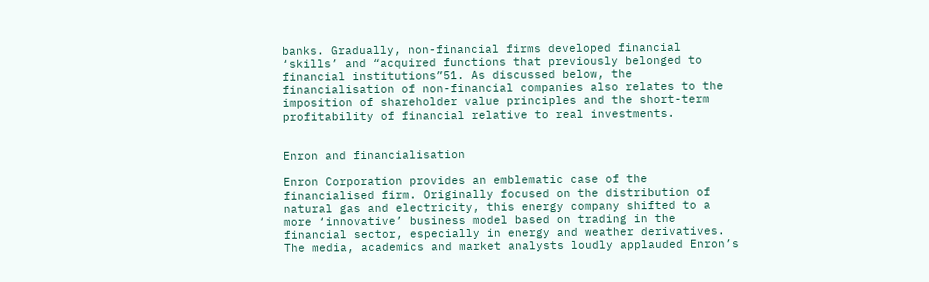banks. Gradually, non-financial firms developed financial ‘skills’ and “acquired functions that previously belonged to financial institutions”51. As discussed below, the financialisation of non-financial companies also relates to the imposition of shareholder value principles and the short-term profitability of financial relative to real investments.


Enron and financialisation

Enron Corporation provides an emblematic case of the financialised firm. Originally focused on the distribution of natural gas and electricity, this energy company shifted to a more ‘innovative’ business model based on trading in the financial sector, especially in energy and weather derivatives. The media, academics and market analysts loudly applauded Enron’s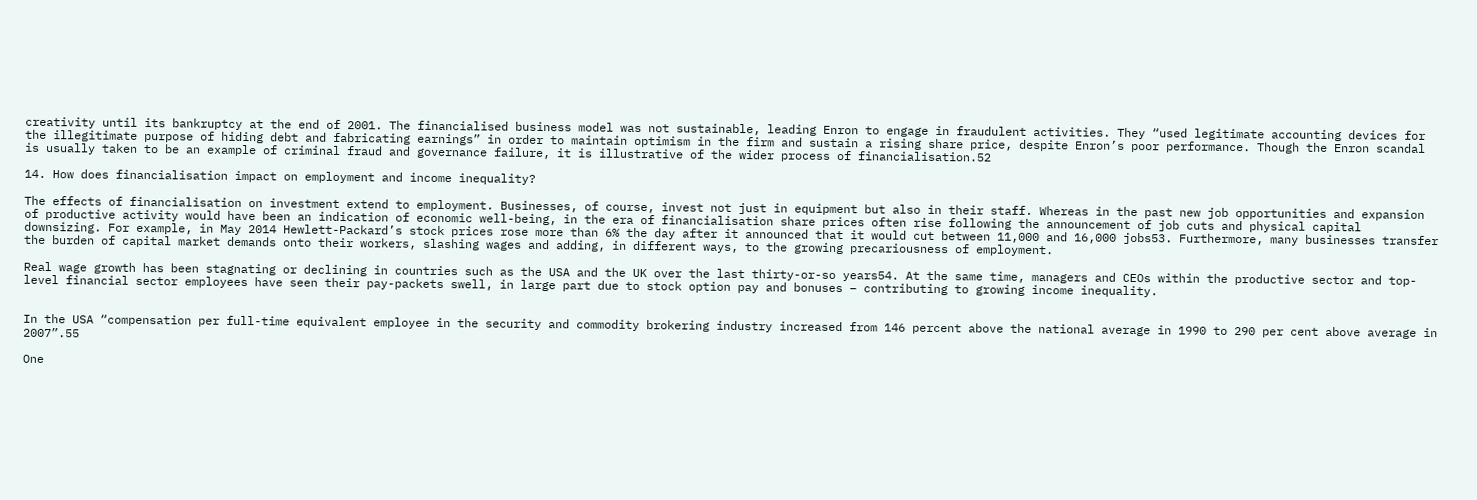creativity until its bankruptcy at the end of 2001. The financialised business model was not sustainable, leading Enron to engage in fraudulent activities. They “used legitimate accounting devices for the illegitimate purpose of hiding debt and fabricating earnings” in order to maintain optimism in the firm and sustain a rising share price, despite Enron’s poor performance. Though the Enron scandal is usually taken to be an example of criminal fraud and governance failure, it is illustrative of the wider process of financialisation.52

14. How does financialisation impact on employment and income inequality?

The effects of financialisation on investment extend to employment. Businesses, of course, invest not just in equipment but also in their staff. Whereas in the past new job opportunities and expansion of productive activity would have been an indication of economic well-being, in the era of financialisation share prices often rise following the announcement of job cuts and physical capital downsizing. For example, in May 2014 Hewlett-Packard’s stock prices rose more than 6% the day after it announced that it would cut between 11,000 and 16,000 jobs53. Furthermore, many businesses transfer the burden of capital market demands onto their workers, slashing wages and adding, in different ways, to the growing precariousness of employment.

Real wage growth has been stagnating or declining in countries such as the USA and the UK over the last thirty-or-so years54. At the same time, managers and CEOs within the productive sector and top-level financial sector employees have seen their pay-packets swell, in large part due to stock option pay and bonuses – contributing to growing income inequality.


In the USA “compensation per full-time equivalent employee in the security and commodity brokering industry increased from 146 percent above the national average in 1990 to 290 per cent above average in 2007”.55

One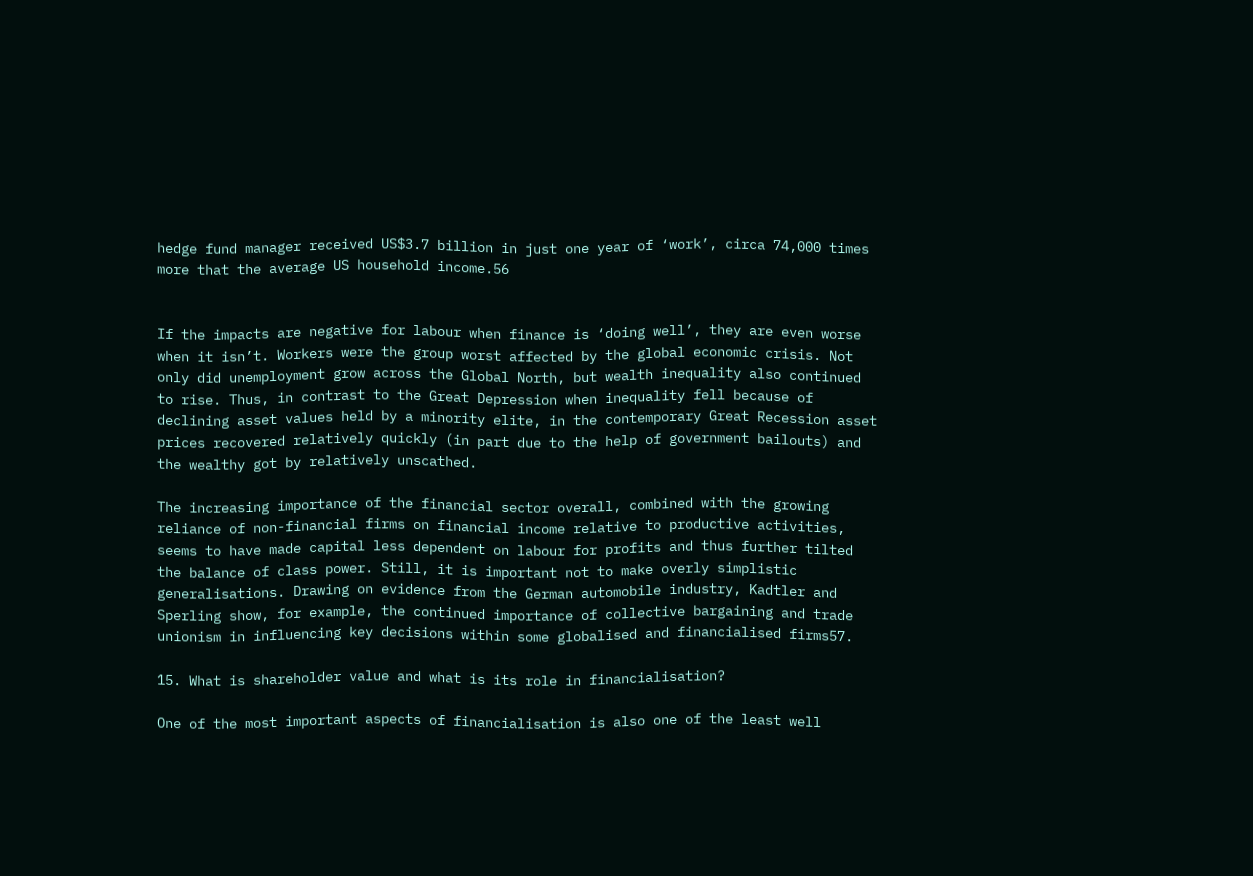hedge fund manager received US$3.7 billion in just one year of ‘work’, circa 74,000 times more that the average US household income.56


If the impacts are negative for labour when finance is ‘doing well’, they are even worse when it isn’t. Workers were the group worst affected by the global economic crisis. Not only did unemployment grow across the Global North, but wealth inequality also continued to rise. Thus, in contrast to the Great Depression when inequality fell because of declining asset values held by a minority elite, in the contemporary Great Recession asset prices recovered relatively quickly (in part due to the help of government bailouts) and the wealthy got by relatively unscathed.

The increasing importance of the financial sector overall, combined with the growing reliance of non-financial firms on financial income relative to productive activities, seems to have made capital less dependent on labour for profits and thus further tilted the balance of class power. Still, it is important not to make overly simplistic generalisations. Drawing on evidence from the German automobile industry, Kadtler and Sperling show, for example, the continued importance of collective bargaining and trade unionism in influencing key decisions within some globalised and financialised firms57.

15. What is shareholder value and what is its role in financialisation?

One of the most important aspects of financialisation is also one of the least well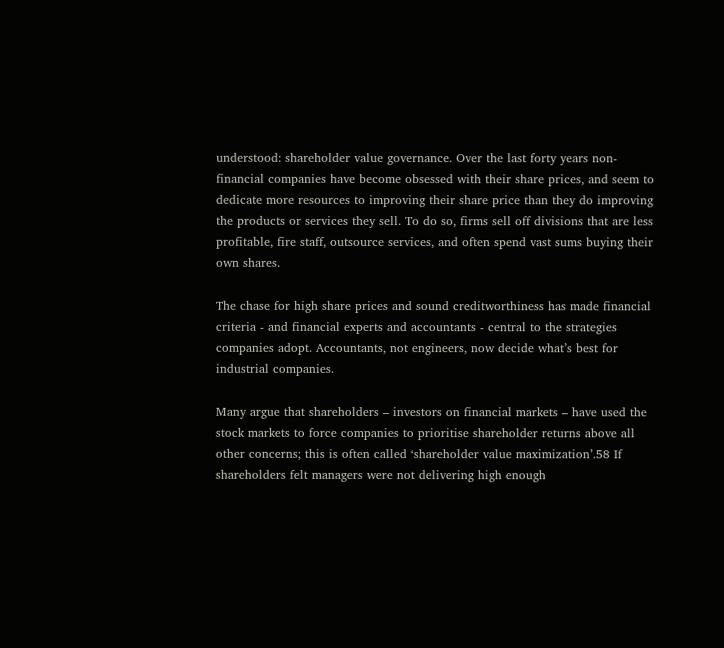understood: shareholder value governance. Over the last forty years non-financial companies have become obsessed with their share prices, and seem to dedicate more resources to improving their share price than they do improving the products or services they sell. To do so, firms sell off divisions that are less profitable, fire staff, outsource services, and often spend vast sums buying their own shares.

The chase for high share prices and sound creditworthiness has made financial criteria - and financial experts and accountants - central to the strategies companies adopt. Accountants, not engineers, now decide what’s best for industrial companies.

Many argue that shareholders – investors on financial markets – have used the stock markets to force companies to prioritise shareholder returns above all other concerns; this is often called ‘shareholder value maximization’.58 If shareholders felt managers were not delivering high enough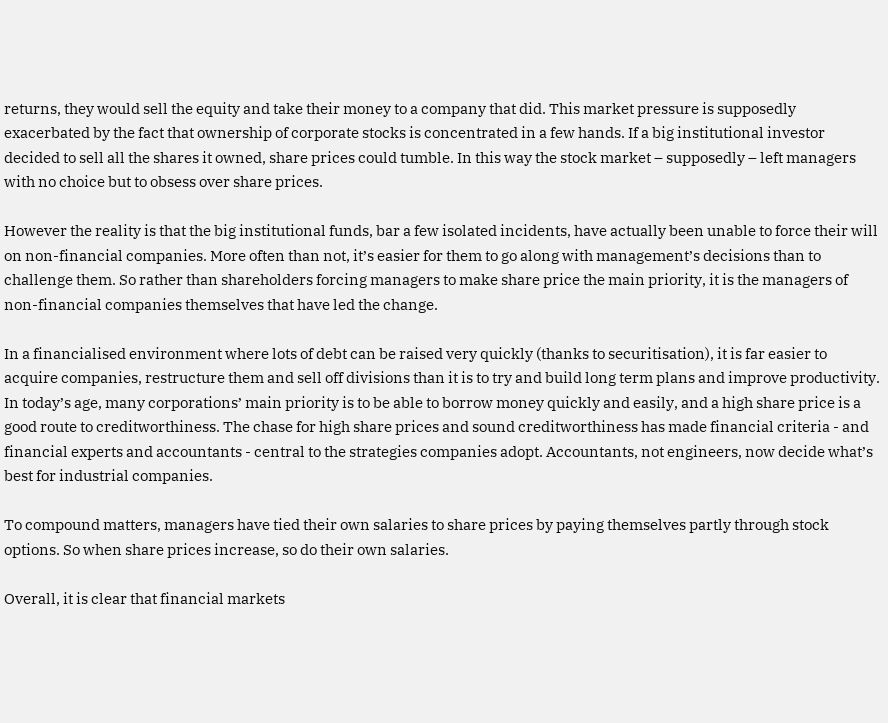returns, they would sell the equity and take their money to a company that did. This market pressure is supposedly exacerbated by the fact that ownership of corporate stocks is concentrated in a few hands. If a big institutional investor decided to sell all the shares it owned, share prices could tumble. In this way the stock market – supposedly – left managers with no choice but to obsess over share prices.

However the reality is that the big institutional funds, bar a few isolated incidents, have actually been unable to force their will on non-financial companies. More often than not, it’s easier for them to go along with management’s decisions than to challenge them. So rather than shareholders forcing managers to make share price the main priority, it is the managers of non-financial companies themselves that have led the change.

In a financialised environment where lots of debt can be raised very quickly (thanks to securitisation), it is far easier to acquire companies, restructure them and sell off divisions than it is to try and build long term plans and improve productivity. In today’s age, many corporations’ main priority is to be able to borrow money quickly and easily, and a high share price is a good route to creditworthiness. The chase for high share prices and sound creditworthiness has made financial criteria - and financial experts and accountants - central to the strategies companies adopt. Accountants, not engineers, now decide what’s best for industrial companies.

To compound matters, managers have tied their own salaries to share prices by paying themselves partly through stock options. So when share prices increase, so do their own salaries.

Overall, it is clear that financial markets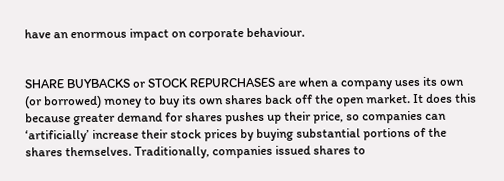have an enormous impact on corporate behaviour.


SHARE BUYBACKS or STOCK REPURCHASES are when a company uses its own (or borrowed) money to buy its own shares back off the open market. It does this because greater demand for shares pushes up their price, so companies can ‘artificially’ increase their stock prices by buying substantial portions of the shares themselves. Traditionally, companies issued shares to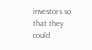investors so that they could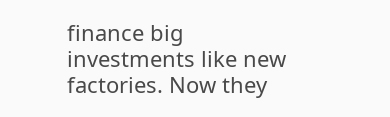finance big investments like new factories. Now they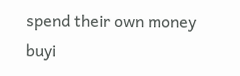spend their own money buyi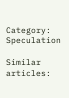Category: Speculation

Similar articles: